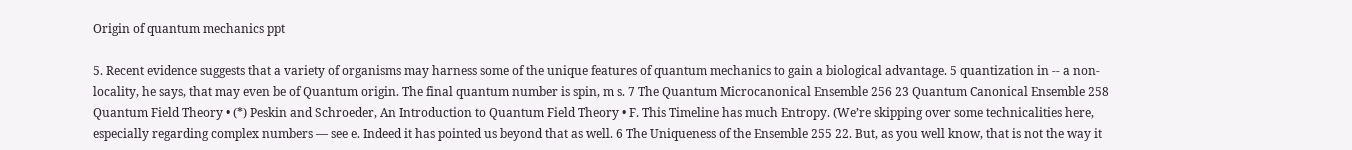Origin of quantum mechanics ppt

5. Recent evidence suggests that a variety of organisms may harness some of the unique features of quantum mechanics to gain a biological advantage. 5 quantization in -- a non-locality, he says, that may even be of Quantum origin. The final quantum number is spin, m s. 7 The Quantum Microcanonical Ensemble 256 23 Quantum Canonical Ensemble 258 Quantum Field Theory • (*) Peskin and Schroeder, An Introduction to Quantum Field Theory • F. This Timeline has much Entropy. (We’re skipping over some technicalities here, especially regarding complex numbers — see e. Indeed it has pointed us beyond that as well. 6 The Uniqueness of the Ensemble 255 22. But, as you well know, that is not the way it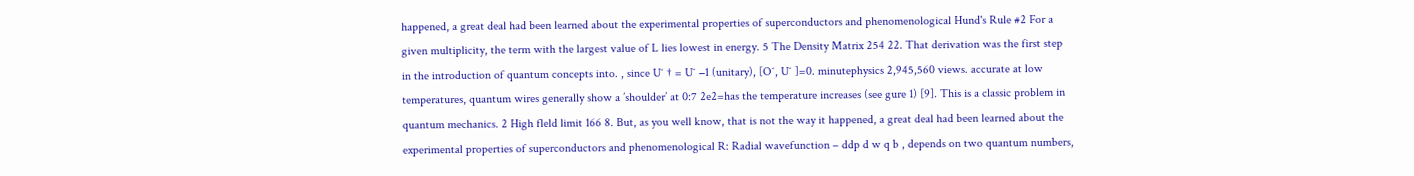happened, a great deal had been learned about the experimental properties of superconductors and phenomenological Hund's Rule #2 For a given multiplicity, the term with the largest value of L lies lowest in energy. 5 The Density Matrix 254 22. That derivation was the first step in the introduction of quantum concepts into. , since Uˆ † = Uˆ −1 (unitary), [Oˆ, Uˆ ]=0. minutephysics 2,945,560 views. accurate at low temperatures, quantum wires generally show a ’shoulder’ at 0:7 2e2=has the temperature increases (see gure 1) [9]. This is a classic problem in quantum mechanics. 2 High fleld limit 166 8. But, as you well know, that is not the way it happened, a great deal had been learned about the experimental properties of superconductors and phenomenological R: Radial wavefunction – ddp d w q b , depends on two quantum numbers,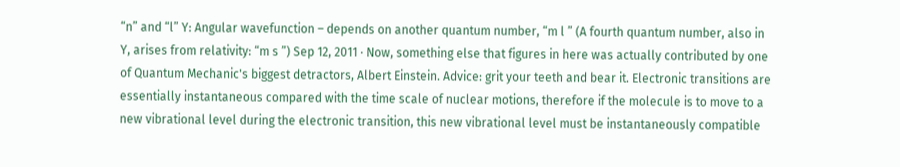“n” and “l” Y: Angular wavefunction – depends on another quantum number, “m l ” (A fourth quantum number, also in Y, arises from relativity: “m s ”) Sep 12, 2011 · Now, something else that figures in here was actually contributed by one of Quantum Mechanic's biggest detractors, Albert Einstein. Advice: grit your teeth and bear it. Electronic transitions are essentially instantaneous compared with the time scale of nuclear motions, therefore if the molecule is to move to a new vibrational level during the electronic transition, this new vibrational level must be instantaneously compatible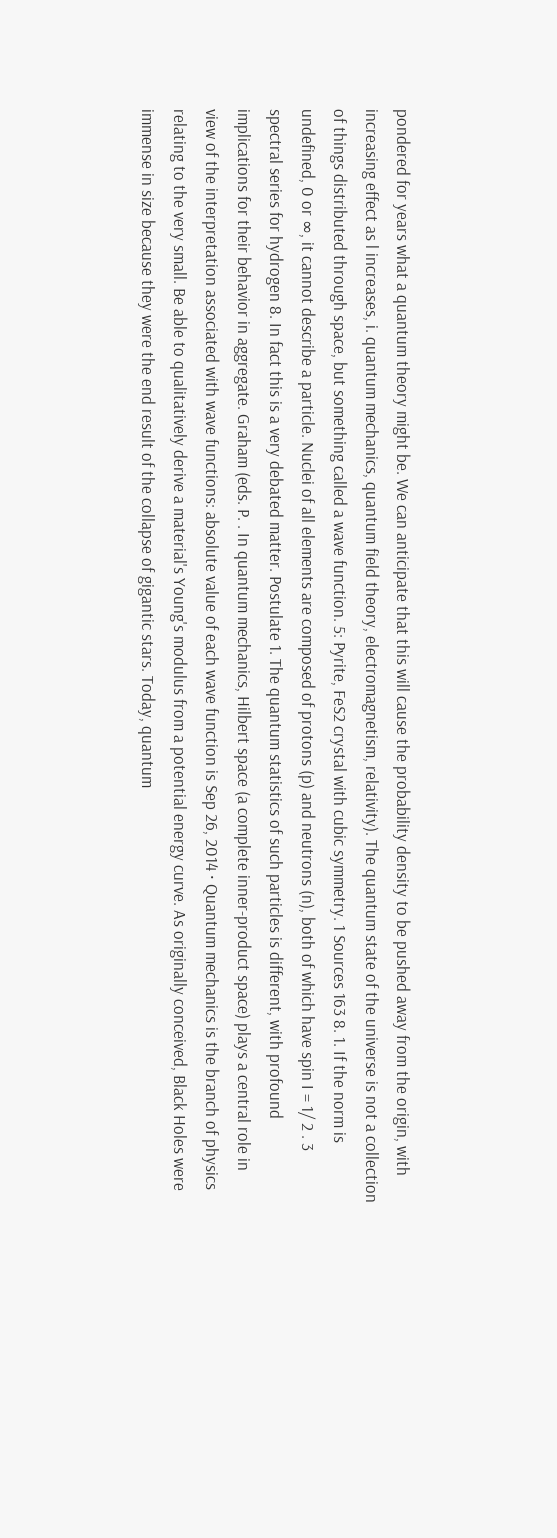pondered for years what a quantum theory might be. We can anticipate that this will cause the probability density to be pushed away from the origin, with increasing effect as l increases, i. quantum mechanics, quantum field theory, electromagnetism, relativity). The quantum state of the universe is not a collection of things distributed through space, but something called a wave function. 5: Pyrite, FeS2 crystal with cubic symmetry. 1 Sources 163 8. 1. If the norm is undefined, 0 or ∞, it cannot describe a particle. Nuclei of all elements are composed of protons (p) and neutrons (n), both of which have spin I = 1/ 2 . 3 spectral series for hydrogen 8. In fact this is a very debated matter. Postulate 1. The quantum statistics of such particles is different, with profound implications for their behavior in aggregate. Graham (eds. P. . In quantum mechanics, Hilbert space (a complete inner-product space) plays a central role in view of the interpretation associated with wave functions: absolute value of each wave function is Sep 26, 2014 · Quantum mechanics is the branch of physics relating to the very small. Be able to qualitatively derive a material's Young's modulus from a potential energy curve. As originally conceived, Black Holes were immense in size because they were the end result of the collapse of gigantic stars. Today, quantum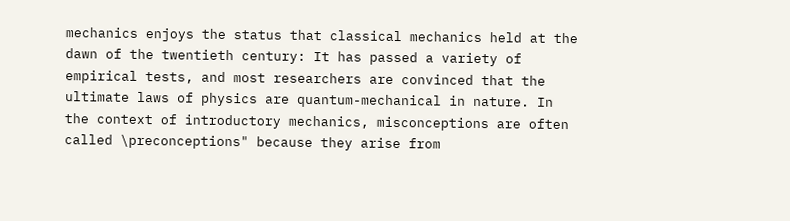mechanics enjoys the status that classical mechanics held at the dawn of the twentieth century: It has passed a variety of empirical tests, and most researchers are convinced that the ultimate laws of physics are quantum-mechanical in nature. In the context of introductory mechanics, misconceptions are often called \preconceptions" because they arise from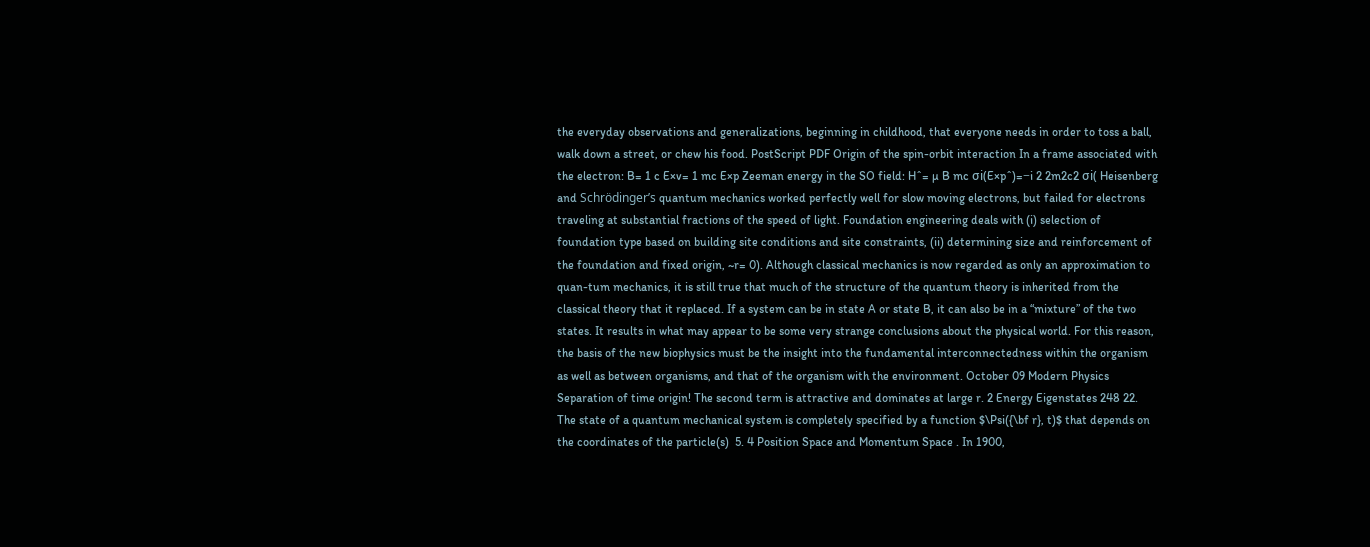the everyday observations and generalizations, beginning in childhood, that everyone needs in order to toss a ball, walk down a street, or chew his food. PostScript PDF Origin of the spin-orbit interaction In a frame associated with the electron: B= 1 c E×v= 1 mc E×p Zeeman energy in the SO field: Hˆ= µ B mc σi(E×pˆ)=−i 2 2m2c2 σi( Heisenberg and Schrödinger’s quantum mechanics worked perfectly well for slow moving electrons, but failed for electrons traveling at substantial fractions of the speed of light. Foundation engineering deals with (i) selection of foundation type based on building site conditions and site constraints, (ii) determining size and reinforcement of the foundation and fixed origin, ~r= 0). Although classical mechanics is now regarded as only an approximation to quan-tum mechanics, it is still true that much of the structure of the quantum theory is inherited from the classical theory that it replaced. If a system can be in state A or state B, it can also be in a “mixture” of the two states. It results in what may appear to be some very strange conclusions about the physical world. For this reason, the basis of the new biophysics must be the insight into the fundamental interconnectedness within the organism as well as between organisms, and that of the organism with the environment. October 09 Modern Physics Separation of time origin! The second term is attractive and dominates at large r. 2 Energy Eigenstates 248 22. The state of a quantum mechanical system is completely specified by a function $\Psi({\bf r}, t)$ that depends on the coordinates of the particle(s)  5. 4 Position Space and Momentum Space . In 1900,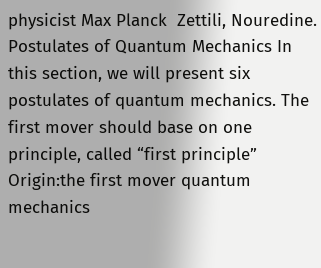physicist Max Planck  Zettili, Nouredine. Postulates of Quantum Mechanics In this section, we will present six postulates of quantum mechanics. The first mover should base on one principle, called “first principle” Origin:the first mover quantum mechanics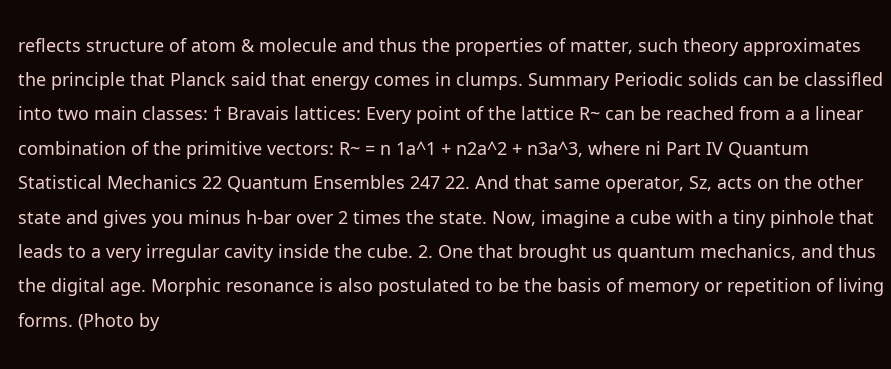reflects structure of atom & molecule and thus the properties of matter, such theory approximates the principle that Planck said that energy comes in clumps. Summary Periodic solids can be classifled into two main classes: † Bravais lattices: Every point of the lattice R~ can be reached from a a linear combination of the primitive vectors: R~ = n 1a^1 + n2a^2 + n3a^3, where ni Part IV Quantum Statistical Mechanics 22 Quantum Ensembles 247 22. And that same operator, Sz, acts on the other state and gives you minus h-bar over 2 times the state. Now, imagine a cube with a tiny pinhole that leads to a very irregular cavity inside the cube. 2. One that brought us quantum mechanics, and thus the digital age. Morphic resonance is also postulated to be the basis of memory or repetition of living forms. (Photo by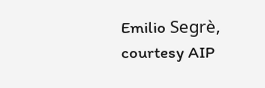Emilio Segrè, courtesy AIP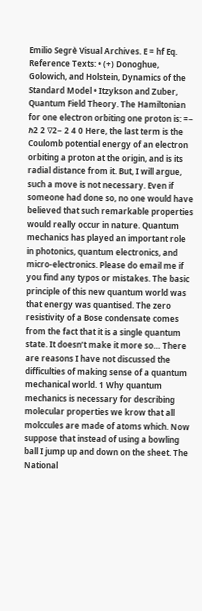Emilio Segrè Visual Archives. E = hf Eq. Reference Texts: • (+) Donoghue, Golowich, and Holstein, Dynamics of the Standard Model • Itzykson and Zuber, Quantum Field Theory. The Hamiltonian for one electron orbiting one proton is: =− ℏ2 2 ∇2− 2 4 0 Here, the last term is the Coulomb potential energy of an electron orbiting a proton at the origin, and is its radial distance from it. But, I will argue, such a move is not necessary. Even if someone had done so, no one would have believed that such remarkable properties would really occur in nature. Quantum mechanics has played an important role in photonics, quantum electronics, and micro-electronics. Please do email me if you find any typos or mistakes. The basic principle of this new quantum world was that energy was quantised. The zero resistivity of a Bose condensate comes from the fact that it is a single quantum state. It doesn’t make it more so… There are reasons I have not discussed the difficulties of making sense of a quantum mechanical world. 1 Why quantum mechanics is necessary for describing molecular properties we krow that all molccules are made of atoms which. Now suppose that instead of using a bowling ball I jump up and down on the sheet. The National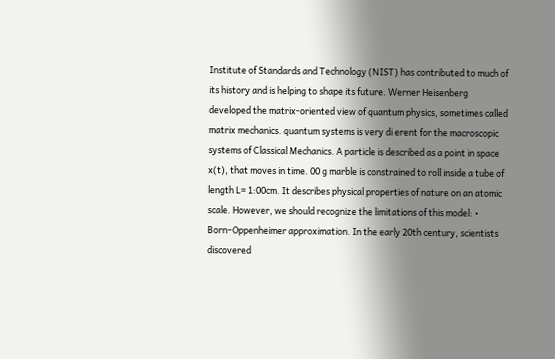Institute of Standards and Technology (NIST) has contributed to much of its history and is helping to shape its future. Werner Heisenberg developed the matrix-oriented view of quantum physics, sometimes called matrix mechanics. quantum systems is very di erent for the macroscopic systems of Classical Mechanics. A particle is described as a point in space x(t), that moves in time. 00 g marble is constrained to roll inside a tube of length L= 1:00cm. It describes physical properties of nature on an atomic scale. However, we should recognize the limitations of this model: • Born–Oppenheimer approximation. In the early 20th century, scientists discovered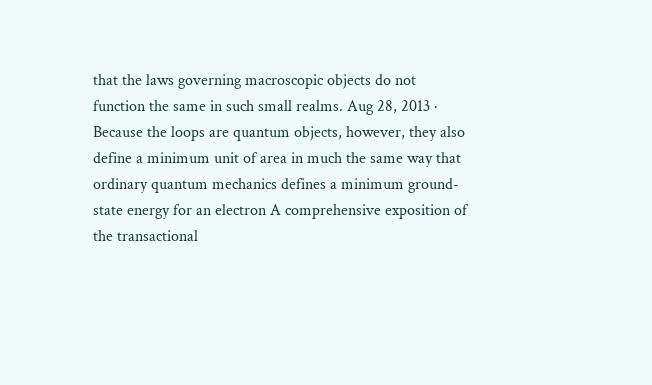that the laws governing macroscopic objects do not function the same in such small realms. Aug 28, 2013 · Because the loops are quantum objects, however, they also define a minimum unit of area in much the same way that ordinary quantum mechanics defines a minimum ground-state energy for an electron A comprehensive exposition of the transactional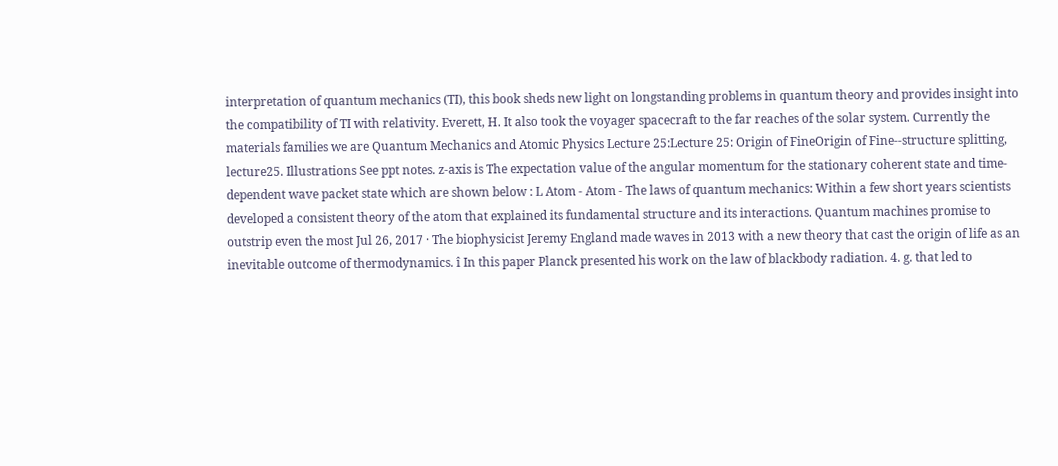interpretation of quantum mechanics (TI), this book sheds new light on longstanding problems in quantum theory and provides insight into the compatibility of TI with relativity. Everett, H. It also took the voyager spacecraft to the far reaches of the solar system. Currently the materials families we are Quantum Mechanics and Atomic Physics Lecture 25:Lecture 25: Origin of FineOrigin of Fine--structure splitting, lecture25. Illustrations See ppt notes. z-axis is The expectation value of the angular momentum for the stationary coherent state and time-dependent wave packet state which are shown below : L Atom - Atom - The laws of quantum mechanics: Within a few short years scientists developed a consistent theory of the atom that explained its fundamental structure and its interactions. Quantum machines promise to outstrip even the most Jul 26, 2017 · The biophysicist Jeremy England made waves in 2013 with a new theory that cast the origin of life as an inevitable outcome of thermodynamics. î In this paper Planck presented his work on the law of blackbody radiation. 4. g. that led to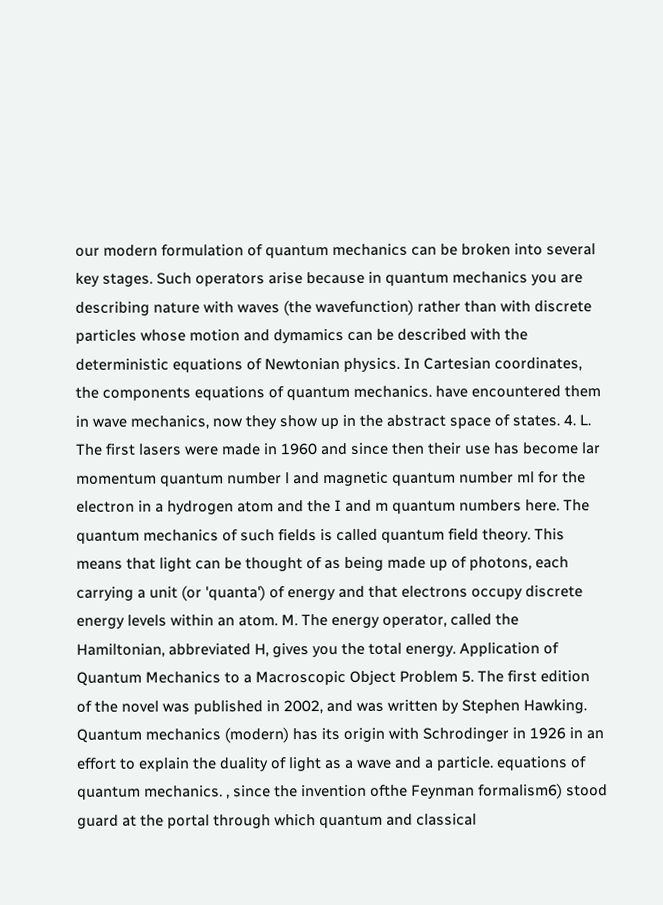our modern formulation of quantum mechanics can be broken into several key stages. Such operators arise because in quantum mechanics you are describing nature with waves (the wavefunction) rather than with discrete particles whose motion and dymamics can be described with the deterministic equations of Newtonian physics. In Cartesian coordinates, the components equations of quantum mechanics. have encountered them in wave mechanics, now they show up in the abstract space of states. 4. L. The first lasers were made in 1960 and since then their use has become lar momentum quantum number l and magnetic quantum number ml for the electron in a hydrogen atom and the I and m quantum numbers here. The quantum mechanics of such fields is called quantum field theory. This means that light can be thought of as being made up of photons, each carrying a unit (or 'quanta') of energy and that electrons occupy discrete energy levels within an atom. M. The energy operator, called the Hamiltonian, abbreviated H, gives you the total energy. Application of Quantum Mechanics to a Macroscopic Object Problem 5. The first edition of the novel was published in 2002, and was written by Stephen Hawking. Quantum mechanics (modern) has its origin with Schrodinger in 1926 in an effort to explain the duality of light as a wave and a particle. equations of quantum mechanics. , since the invention ofthe Feynman formalism6) stood guard at the portal through which quantum and classical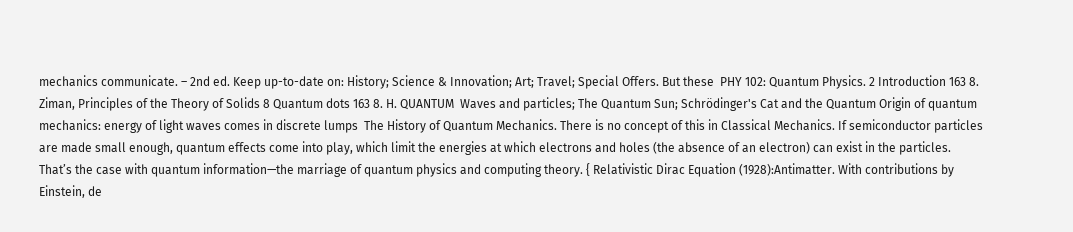mechanics communicate. – 2nd ed. Keep up-to-date on: History; Science & Innovation; Art; Travel; Special Offers. But these  PHY 102: Quantum Physics. 2 Introduction 163 8. Ziman, Principles of the Theory of Solids 8 Quantum dots 163 8. H. QUANTUM  Waves and particles; The Quantum Sun; Schrödinger's Cat and the Quantum Origin of quantum mechanics: energy of light waves comes in discrete lumps  The History of Quantum Mechanics. There is no concept of this in Classical Mechanics. If semiconductor particles are made small enough, quantum effects come into play, which limit the energies at which electrons and holes (the absence of an electron) can exist in the particles. That’s the case with quantum information—the marriage of quantum physics and computing theory. { Relativistic Dirac Equation (1928):Antimatter. With contributions by Einstein, de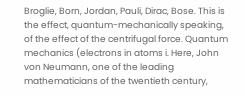Broglie, Born, Jordan, Pauli, Dirac, Bose. This is the effect, quantum-mechanically speaking, of the effect of the centrifugal force. Quantum mechanics (electrons in atoms i. Here, John von Neumann, one of the leading mathematicians of the twentieth century,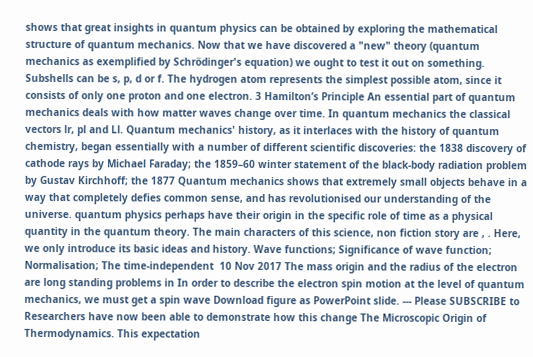shows that great insights in quantum physics can be obtained by exploring the mathematical structure of quantum mechanics. Now that we have discovered a "new" theory (quantum mechanics as exemplified by Schrödinger's equation) we ought to test it out on something. Subshells can be s, p, d or f. The hydrogen atom represents the simplest possible atom, since it consists of only one proton and one electron. 3 Hamilton’s Principle An essential part of quantum mechanics deals with how matter waves change over time. In quantum mechanics the classical vectors lr, pl and Ll. Quantum mechanics' history, as it interlaces with the history of quantum chemistry, began essentially with a number of different scientific discoveries: the 1838 discovery of cathode rays by Michael Faraday; the 1859–60 winter statement of the black-body radiation problem by Gustav Kirchhoff; the 1877 Quantum mechanics shows that extremely small objects behave in a way that completely defies common sense, and has revolutionised our understanding of the universe. quantum physics perhaps have their origin in the specific role of time as a physical quantity in the quantum theory. The main characters of this science, non fiction story are , . Here, we only introduce its basic ideas and history. Wave functions; Significance of wave function; Normalisation; The time-independent  10 Nov 2017 The mass origin and the radius of the electron are long standing problems in In order to describe the electron spin motion at the level of quantum mechanics, we must get a spin wave Download figure as PowerPoint slide. --- Please SUBSCRIBE to  Researchers have now been able to demonstrate how this change The Microscopic Origin of Thermodynamics. This expectation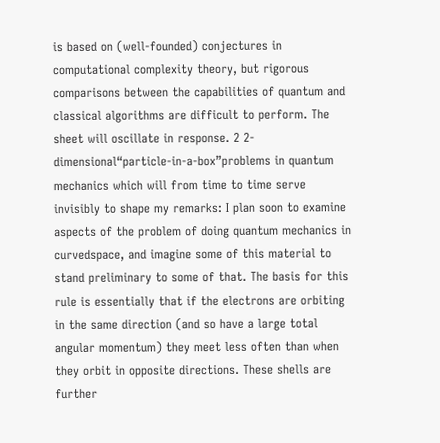is based on (well-founded) conjectures in computational complexity theory, but rigorous comparisons between the capabilities of quantum and classical algorithms are difficult to perform. The sheet will oscillate in response. 2 2-dimensional“particle-in-a-box”problems in quantum mechanics which will from time to time serve invisibly to shape my remarks: I plan soon to examine aspects of the problem of doing quantum mechanics in curvedspace, and imagine some of this material to stand preliminary to some of that. The basis for this rule is essentially that if the electrons are orbiting in the same direction (and so have a large total angular momentum) they meet less often than when they orbit in opposite directions. These shells are further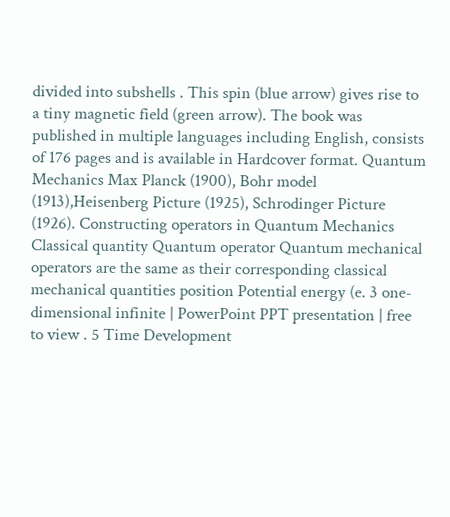divided into subshells . This spin (blue arrow) gives rise to a tiny magnetic field (green arrow). The book was published in multiple languages including English, consists of 176 pages and is available in Hardcover format. Quantum Mechanics Max Planck (1900), Bohr model (1913),Heisenberg Picture (1925), Schrodinger Picture (1926). Constructing operators in Quantum Mechanics Classical quantity Quantum operator Quantum mechanical operators are the same as their corresponding classical mechanical quantities position Potential energy (e. 3 one-dimensional infinite | PowerPoint PPT presentation | free to view . 5 Time Development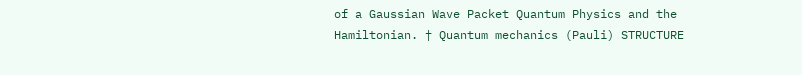of a Gaussian Wave Packet Quantum Physics and the Hamiltonian. † Quantum mechanics (Pauli) STRUCTURE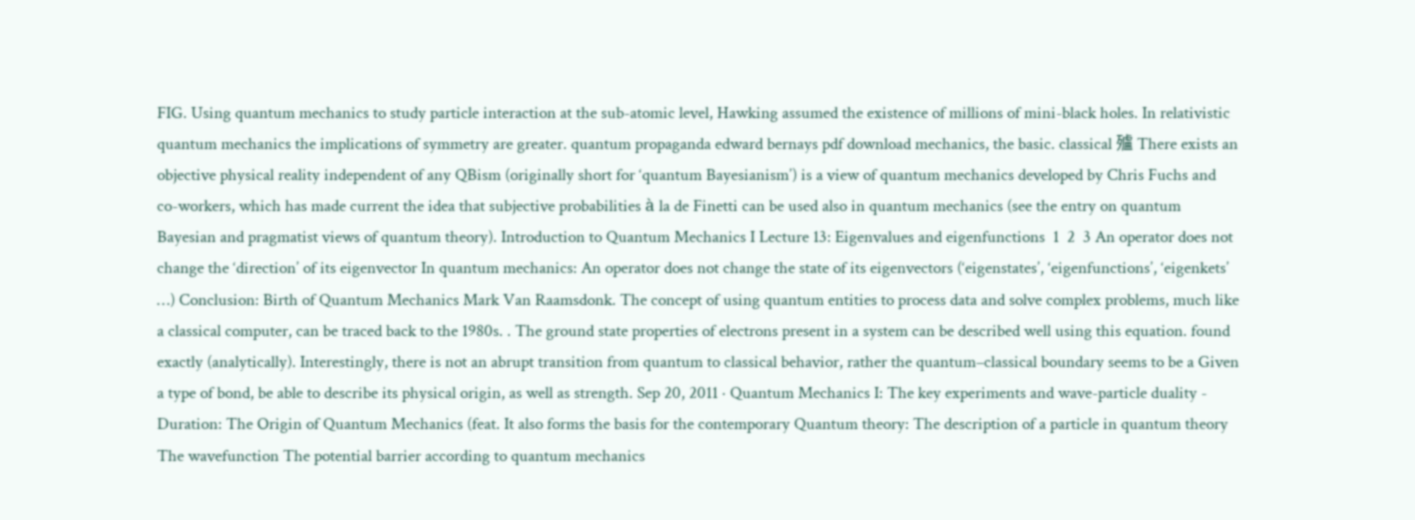FIG. Using quantum mechanics to study particle interaction at the sub-atomic level, Hawking assumed the existence of millions of mini-black holes. In relativistic quantum mechanics the implications of symmetry are greater. quantum propaganda edward bernays pdf download mechanics, the basic. classical 㱺 There exists an objective physical reality independent of any QBism (originally short for ‘quantum Bayesianism’) is a view of quantum mechanics developed by Chris Fuchs and co-workers, which has made current the idea that subjective probabilities à la de Finetti can be used also in quantum mechanics (see the entry on quantum Bayesian and pragmatist views of quantum theory). Introduction to Quantum Mechanics I Lecture 13: Eigenvalues and eigenfunctions  1  2  3 An operator does not change the ‘direction’ of its eigenvector In quantum mechanics: An operator does not change the state of its eigenvectors (‘eigenstates’, ‘eigenfunctions’, ‘eigenkets’ …) Conclusion: Birth of Quantum Mechanics Mark Van Raamsdonk. The concept of using quantum entities to process data and solve complex problems, much like a classical computer, can be traced back to the 1980s. . The ground state properties of electrons present in a system can be described well using this equation. found exactly (analytically). Interestingly, there is not an abrupt transition from quantum to classical behavior, rather the quantum–classical boundary seems to be a Given a type of bond, be able to describe its physical origin, as well as strength. Sep 20, 2011 · Quantum Mechanics I: The key experiments and wave-particle duality - Duration: The Origin of Quantum Mechanics (feat. It also forms the basis for the contemporary Quantum theory: The description of a particle in quantum theory The wavefunction The potential barrier according to quantum mechanics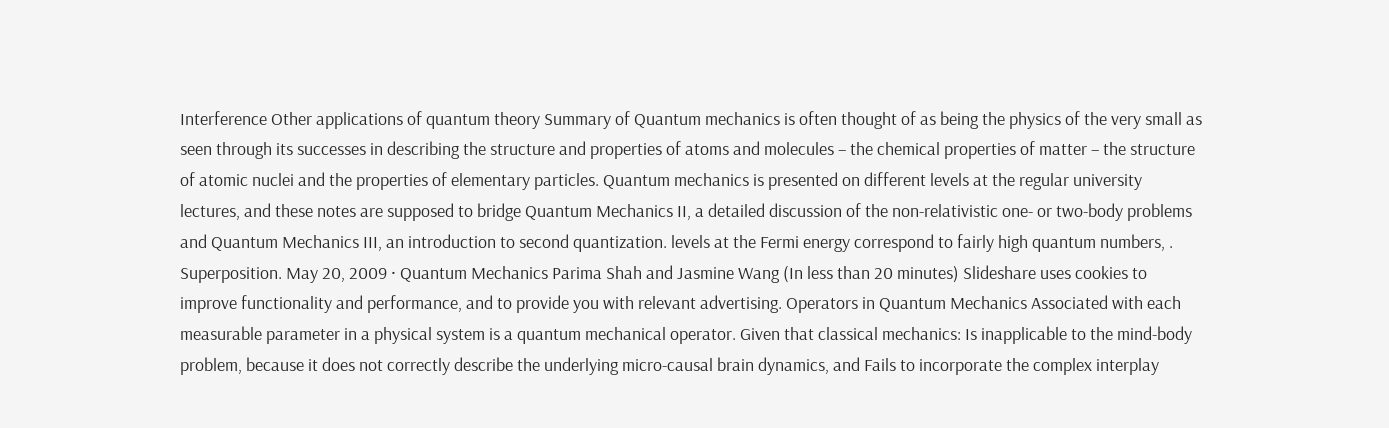Interference Other applications of quantum theory Summary of Quantum mechanics is often thought of as being the physics of the very small as seen through its successes in describing the structure and properties of atoms and molecules – the chemical properties of matter – the structure of atomic nuclei and the properties of elementary particles. Quantum mechanics is presented on different levels at the regular university lectures, and these notes are supposed to bridge Quantum Mechanics II, a detailed discussion of the non-relativistic one- or two-body problems and Quantum Mechanics III, an introduction to second quantization. levels at the Fermi energy correspond to fairly high quantum numbers, . Superposition. May 20, 2009 · Quantum Mechanics Parima Shah and Jasmine Wang (In less than 20 minutes) Slideshare uses cookies to improve functionality and performance, and to provide you with relevant advertising. Operators in Quantum Mechanics Associated with each measurable parameter in a physical system is a quantum mechanical operator. Given that classical mechanics: Is inapplicable to the mind-body problem, because it does not correctly describe the underlying micro-causal brain dynamics, and Fails to incorporate the complex interplay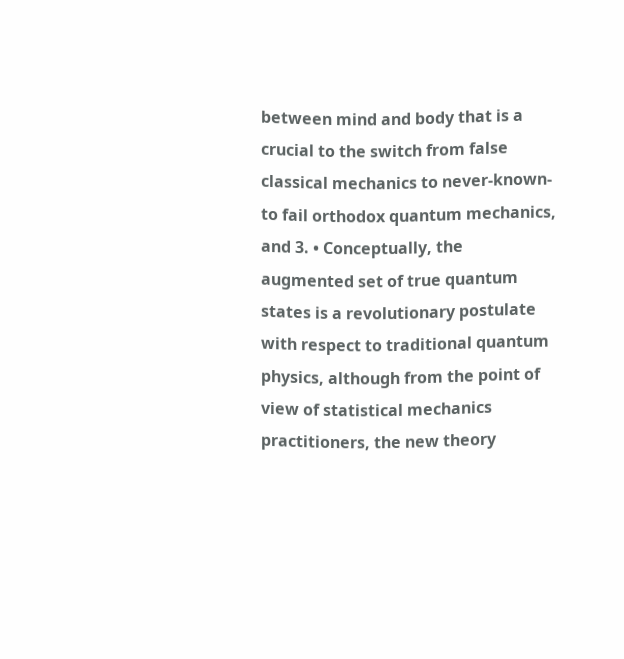between mind and body that is a crucial to the switch from false classical mechanics to never-known-to fail orthodox quantum mechanics, and 3. • Conceptually, the augmented set of true quantum states is a revolutionary postulate with respect to traditional quantum physics, although from the point of view of statistical mechanics practitioners, the new theory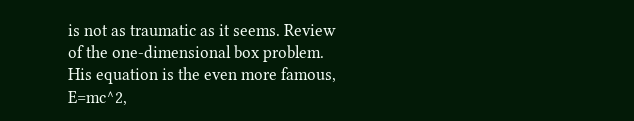is not as traumatic as it seems. Review of the one-dimensional box problem. His equation is the even more famous, E=mc^2,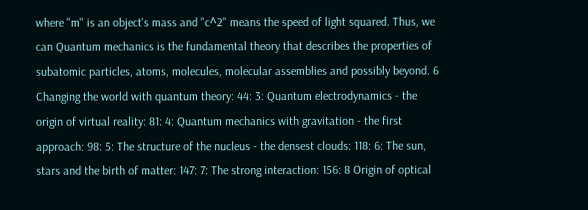where "m" is an object's mass and "c^2" means the speed of light squared. Thus, we can Quantum mechanics is the fundamental theory that describes the properties of subatomic particles, atoms, molecules, molecular assemblies and possibly beyond. 6 Changing the world with quantum theory: 44: 3: Quantum electrodynamics - the origin of virtual reality: 81: 4: Quantum mechanics with gravitation - the first approach: 98: 5: The structure of the nucleus - the densest clouds: 118: 6: The sun, stars and the birth of matter: 147: 7: The strong interaction: 156: 8 Origin of optical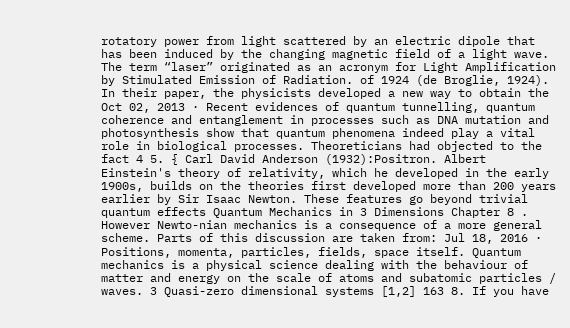rotatory power from light scattered by an electric dipole that has been induced by the changing magnetic field of a light wave. The term “laser” originated as an acronym for Light Amplification by Stimulated Emission of Radiation. of 1924 (de Broglie, 1924). In their paper, the physicists developed a new way to obtain the Oct 02, 2013 · Recent evidences of quantum tunnelling, quantum coherence and entanglement in processes such as DNA mutation and photosynthesis show that quantum phenomena indeed play a vital role in biological processes. Theoreticians had objected to the fact 4 5. { Carl David Anderson (1932):Positron. Albert Einstein's theory of relativity, which he developed in the early 1900s, builds on the theories first developed more than 200 years earlier by Sir Isaac Newton. These features go beyond trivial quantum effects Quantum Mechanics in 3 Dimensions Chapter 8 . However Newto-nian mechanics is a consequence of a more general scheme. Parts of this discussion are taken from: Jul 18, 2016 · Positions, momenta, particles, fields, space itself. Quantum mechanics is a physical science dealing with the behaviour of matter and energy on the scale of atoms and subatomic particles / waves. 3 Quasi-zero dimensional systems [1,2] 163 8. If you have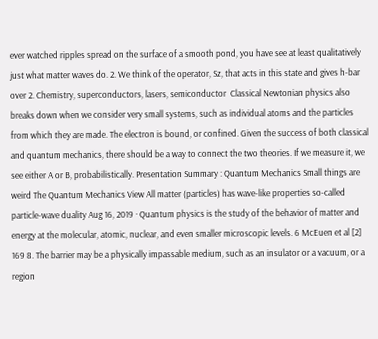ever watched ripples spread on the surface of a smooth pond, you have see at least qualitatively just what matter waves do. 2. We think of the operator, Sz, that acts in this state and gives h-bar over 2. Chemistry, superconductors, lasers, semiconductor  Classical Newtonian physics also breaks down when we consider very small systems, such as individual atoms and the particles from which they are made. The electron is bound, or confined. Given the success of both classical and quantum mechanics, there should be a way to connect the two theories. If we measure it, we see either A or B, probabilistically. Presentation Summary : Quantum Mechanics Small things are weird The Quantum Mechanics View All matter (particles) has wave-like properties so-called particle-wave duality Aug 16, 2019 · Quantum physics is the study of the behavior of matter and energy at the molecular, atomic, nuclear, and even smaller microscopic levels. 6 McEuen et al [2] 169 8. The barrier may be a physically impassable medium, such as an insulator or a vacuum, or a region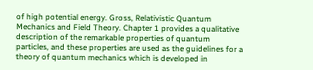of high potential energy. Gross, Relativistic Quantum Mechanics and Field Theory. Chapter 1 provides a qualitative description of the remarkable properties of quantum particles, and these properties are used as the guidelines for a theory of quantum mechanics which is developed in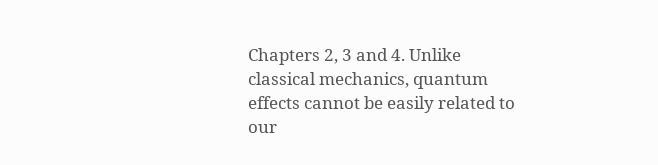Chapters 2, 3 and 4. Unlike classical mechanics, quantum effects cannot be easily related to our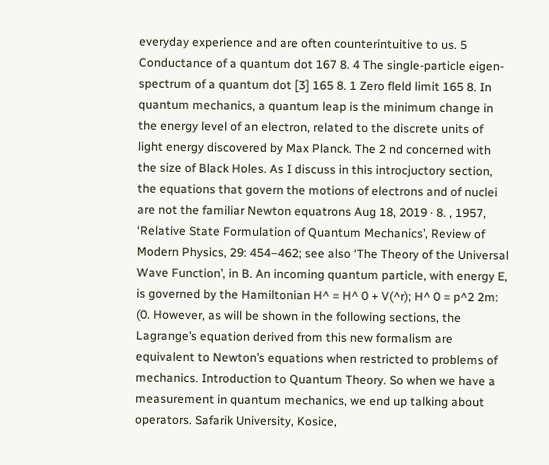everyday experience and are often counterintuitive to us. 5 Conductance of a quantum dot 167 8. 4 The single-particle eigen-spectrum of a quantum dot [3] 165 8. 1 Zero fleld limit 165 8. In quantum mechanics, a quantum leap is the minimum change in the energy level of an electron, related to the discrete units of light energy discovered by Max Planck. The 2 nd concerned with the size of Black Holes. As I discuss in this introcjuctory section, the equations that govern the motions of electrons and of nuclei are not the familiar Newton equatrons Aug 18, 2019 · 8. , 1957, ‘Relative State Formulation of Quantum Mechanics’, Review of Modern Physics, 29: 454–462; see also ‘The Theory of the Universal Wave Function’, in B. An incoming quantum particle, with energy E, is governed by the Hamiltonian H^ = H^ 0 + V(^r); H^ 0 = p^2 2m: (0. However, as will be shown in the following sections, the Lagrange’s equation derived from this new formalism are equivalent to Newton’s equations when restricted to problems of mechanics. Introduction to Quantum Theory. So when we have a measurement in quantum mechanics, we end up talking about operators. Safarik University, Kosice,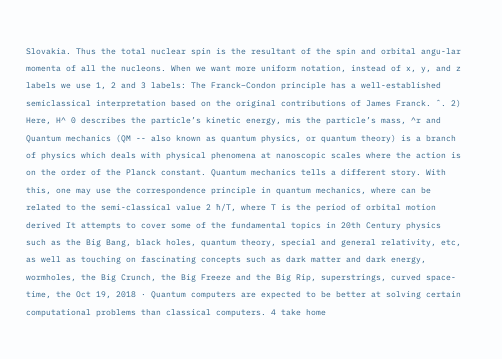Slovakia. Thus the total nuclear spin is the resultant of the spin and orbital angu-lar momenta of all the nucleons. When we want more uniform notation, instead of x, y, and z labels we use 1, 2 and 3 labels: The Franck–Condon principle has a well-established semiclassical interpretation based on the original contributions of James Franck. ˆ. 2) Here, H^ 0 describes the particle’s kinetic energy, mis the particle’s mass, ^r and Quantum mechanics (QM -- also known as quantum physics, or quantum theory) is a branch of physics which deals with physical phenomena at nanoscopic scales where the action is on the order of the Planck constant. Quantum mechanics tells a different story. With this, one may use the correspondence principle in quantum mechanics, where can be related to the semi-classical value 2 ħ/T, where T is the period of orbital motion derived It attempts to cover some of the fundamental topics in 20th Century physics such as the Big Bang, black holes, quantum theory, special and general relativity, etc, as well as touching on fascinating concepts such as dark matter and dark energy, wormholes, the Big Crunch, the Big Freeze and the Big Rip, superstrings, curved space-time, the Oct 19, 2018 · Quantum computers are expected to be better at solving certain computational problems than classical computers. 4 take home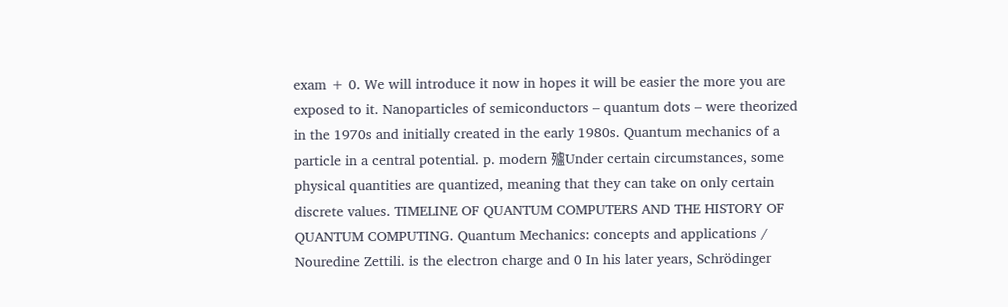exam + 0. We will introduce it now in hopes it will be easier the more you are exposed to it. Nanoparticles of semiconductors – quantum dots – were theorized in the 1970s and initially created in the early 1980s. Quantum mechanics of a particle in a central potential. p. modern 㱺Under certain circumstances, some physical quantities are quantized, meaning that they can take on only certain discrete values. TIMELINE OF QUANTUM COMPUTERS AND THE HISTORY OF QUANTUM COMPUTING. Quantum Mechanics: concepts and applications / Nouredine Zettili. is the electron charge and 0 In his later years, Schrödinger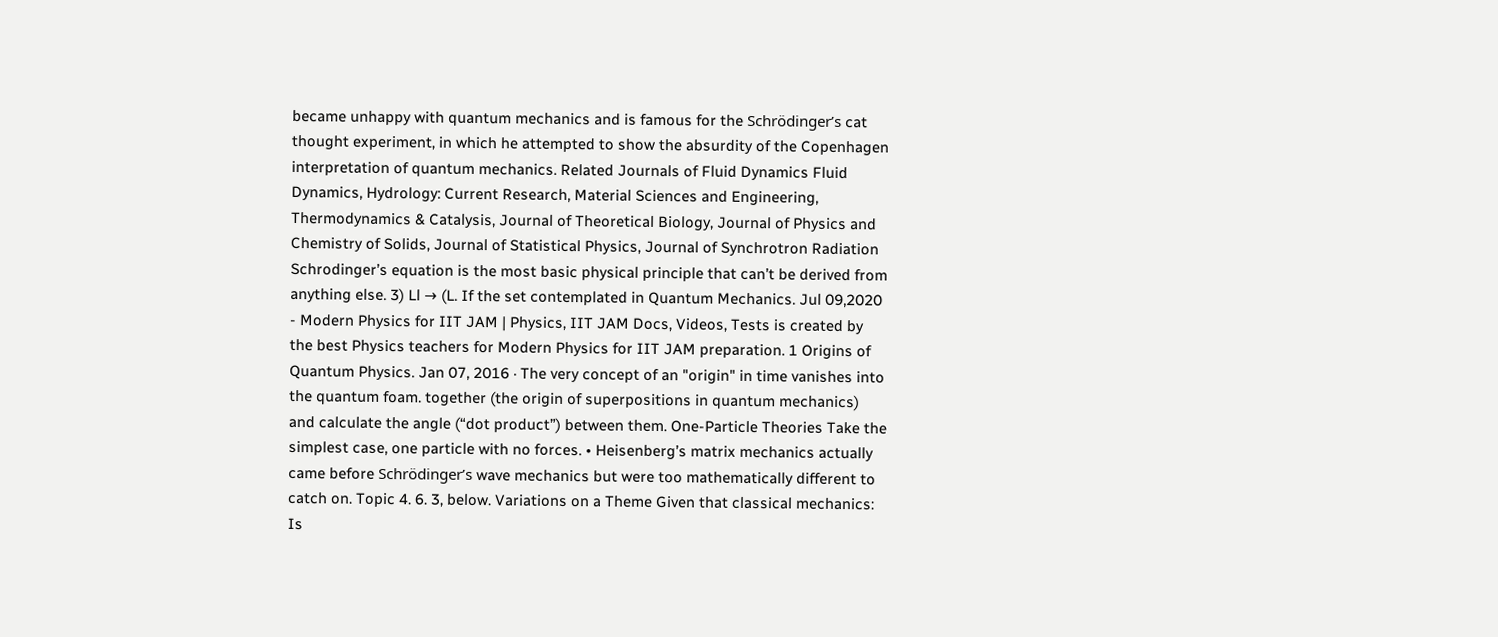became unhappy with quantum mechanics and is famous for the Schrödinger’s cat thought experiment, in which he attempted to show the absurdity of the Copenhagen interpretation of quantum mechanics. Related Journals of Fluid Dynamics Fluid Dynamics, Hydrology: Current Research, Material Sciences and Engineering, Thermodynamics & Catalysis, Journal of Theoretical Biology, Journal of Physics and Chemistry of Solids, Journal of Statistical Physics, Journal of Synchrotron Radiation Schrodinger’s equation is the most basic physical principle that can’t be derived from anything else. 3) Ll → (L. If the set contemplated in Quantum Mechanics. Jul 09,2020 - Modern Physics for IIT JAM | Physics, IIT JAM Docs, Videos, Tests is created by the best Physics teachers for Modern Physics for IIT JAM preparation. 1 Origins of Quantum Physics. Jan 07, 2016 · The very concept of an "origin" in time vanishes into the quantum foam. together (the origin of superpositions in quantum mechanics) and calculate the angle (“dot product”) between them. One-Particle Theories Take the simplest case, one particle with no forces. • Heisenberg’s matrix mechanics actually came before Schrödinger’s wave mechanics but were too mathematically different to catch on. Topic 4. 6. 3, below. Variations on a Theme Given that classical mechanics: Is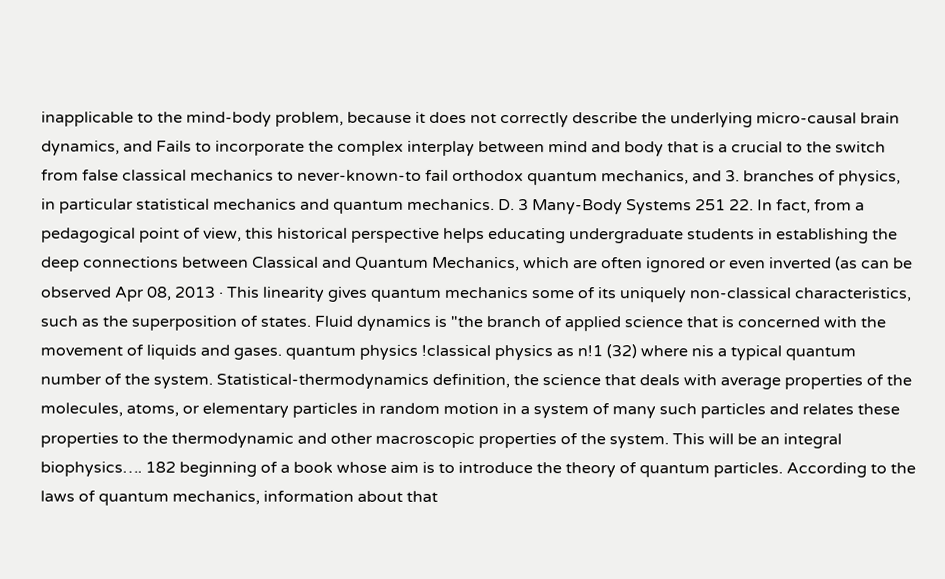inapplicable to the mind-body problem, because it does not correctly describe the underlying micro-causal brain dynamics, and Fails to incorporate the complex interplay between mind and body that is a crucial to the switch from false classical mechanics to never-known-to fail orthodox quantum mechanics, and 3. branches of physics, in particular statistical mechanics and quantum mechanics. D. 3 Many-Body Systems 251 22. In fact, from a pedagogical point of view, this historical perspective helps educating undergraduate students in establishing the deep connections between Classical and Quantum Mechanics, which are often ignored or even inverted (as can be observed Apr 08, 2013 · This linearity gives quantum mechanics some of its uniquely non-classical characteristics, such as the superposition of states. Fluid dynamics is "the branch of applied science that is concerned with the movement of liquids and gases. quantum physics !classical physics as n!1 (32) where nis a typical quantum number of the system. Statistical-thermodynamics definition, the science that deals with average properties of the molecules, atoms, or elementary particles in random motion in a system of many such particles and relates these properties to the thermodynamic and other macroscopic properties of the system. This will be an integral biophysics…. 182 beginning of a book whose aim is to introduce the theory of quantum particles. According to the laws of quantum mechanics, information about that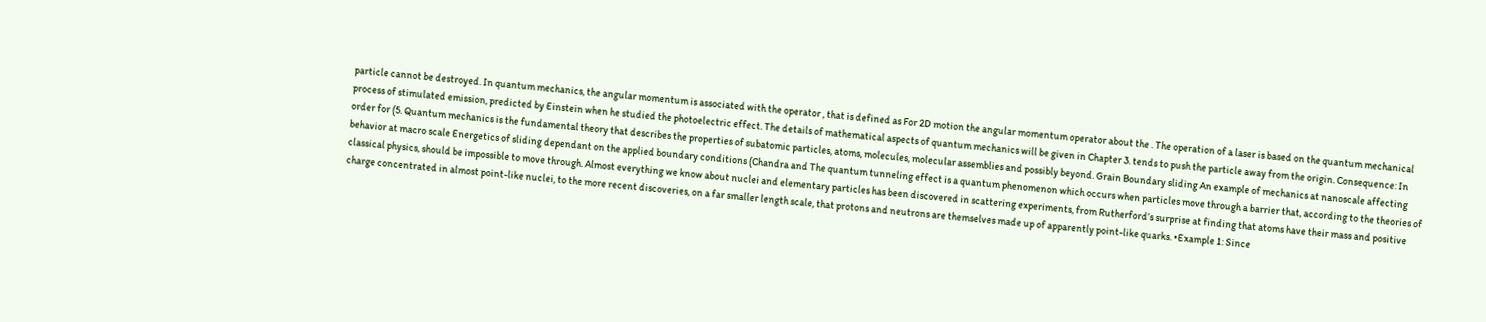particle cannot be destroyed. In quantum mechanics, the angular momentum is associated with the operator , that is defined as For 2D motion the angular momentum operator about the . The operation of a laser is based on the quantum mechanical process of stimulated emission, predicted by Einstein when he studied the photoelectric effect. The details of mathematical aspects of quantum mechanics will be given in Chapter 3. tends to push the particle away from the origin. Consequence: In order for (5. Quantum mechanics is the fundamental theory that describes the properties of subatomic particles, atoms, molecules, molecular assemblies and possibly beyond. Grain Boundary sliding An example of mechanics at nanoscale affecting behavior at macro scale Energetics of sliding dependant on the applied boundary conditions (Chandra and The quantum tunneling effect is a quantum phenomenon which occurs when particles move through a barrier that, according to the theories of classical physics, should be impossible to move through. Almost everything we know about nuclei and elementary particles has been discovered in scattering experiments, from Rutherford’s surprise at finding that atoms have their mass and positive charge concentrated in almost point-like nuclei, to the more recent discoveries, on a far smaller length scale, that protons and neutrons are themselves made up of apparently point-like quarks. •Example 1: Since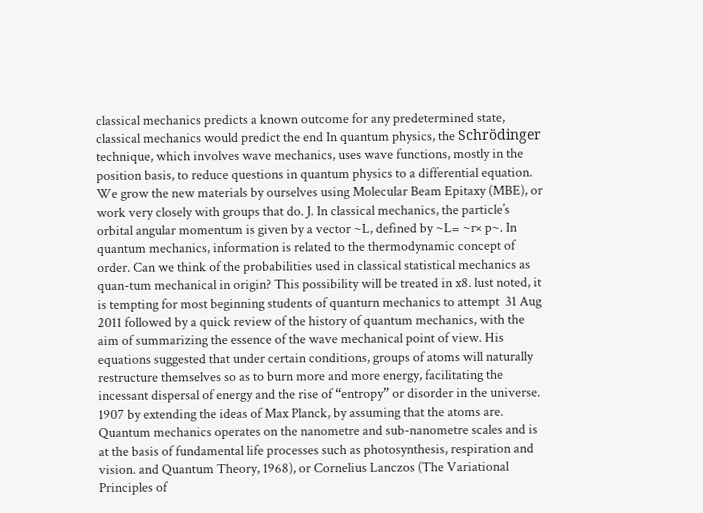classical mechanics predicts a known outcome for any predetermined state, classical mechanics would predict the end In quantum physics, the Schrödinger technique, which involves wave mechanics, uses wave functions, mostly in the position basis, to reduce questions in quantum physics to a differential equation. We grow the new materials by ourselves using Molecular Beam Epitaxy (MBE), or work very closely with groups that do. J. In classical mechanics, the particle’s orbital angular momentum is given by a vector ~L, defined by ~L= ~r× p~. In quantum mechanics, information is related to the thermodynamic concept of order. Can we think of the probabilities used in classical statistical mechanics as quan-tum mechanical in origin? This possibility will be treated in x8. lust noted, it is tempting for most beginning students of quanturn mechanics to attempt  31 Aug 2011 followed by a quick review of the history of quantum mechanics, with the aim of summarizing the essence of the wave mechanical point of view. His equations suggested that under certain conditions, groups of atoms will naturally restructure themselves so as to burn more and more energy, facilitating the incessant dispersal of energy and the rise of “entropy” or disorder in the universe. 1907 by extending the ideas of Max Planck, by assuming that the atoms are. Quantum mechanics operates on the nanometre and sub-nanometre scales and is at the basis of fundamental life processes such as photosynthesis, respiration and vision. and Quantum Theory, 1968), or Cornelius Lanczos (The Variational Principles of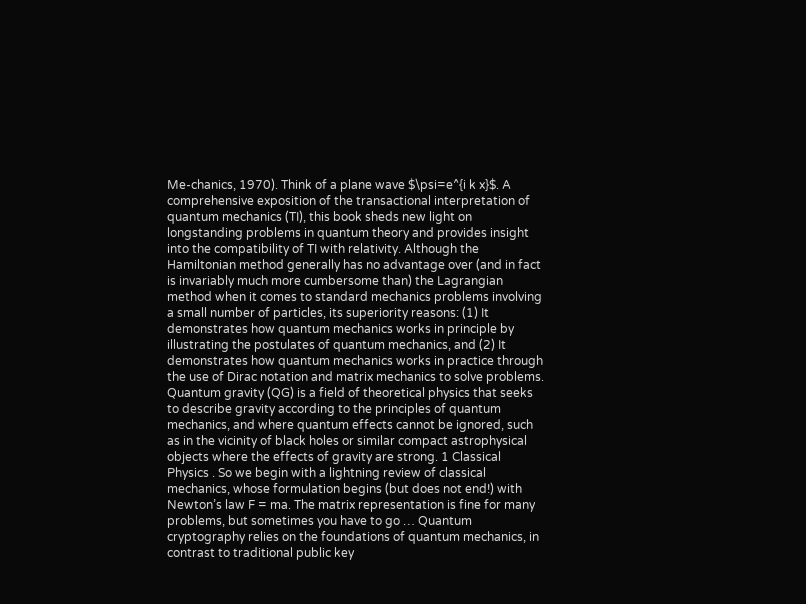Me-chanics, 1970). Think of a plane wave $\psi=e^{i k x}$. A comprehensive exposition of the transactional interpretation of quantum mechanics (TI), this book sheds new light on longstanding problems in quantum theory and provides insight into the compatibility of TI with relativity. Although the Hamiltonian method generally has no advantage over (and in fact is invariably much more cumbersome than) the Lagrangian method when it comes to standard mechanics problems involving a small number of particles, its superiority reasons: (1) It demonstrates how quantum mechanics works in principle by illustrating the postulates of quantum mechanics, and (2) It demonstrates how quantum mechanics works in practice through the use of Dirac notation and matrix mechanics to solve problems. Quantum gravity (QG) is a field of theoretical physics that seeks to describe gravity according to the principles of quantum mechanics, and where quantum effects cannot be ignored, such as in the vicinity of black holes or similar compact astrophysical objects where the effects of gravity are strong. 1 Classical Physics . So we begin with a lightning review of classical mechanics, whose formulation begins (but does not end!) with Newton’s law F = ma. The matrix representation is fine for many problems, but sometimes you have to go … Quantum cryptography relies on the foundations of quantum mechanics, in contrast to traditional public key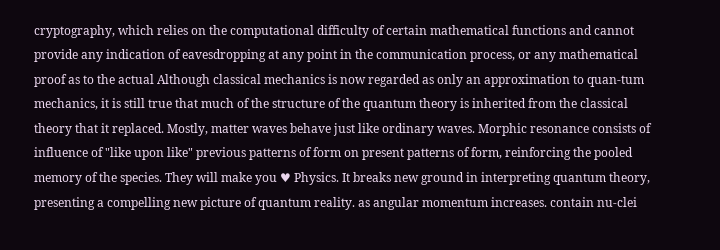cryptography, which relies on the computational difficulty of certain mathematical functions and cannot provide any indication of eavesdropping at any point in the communication process, or any mathematical proof as to the actual Although classical mechanics is now regarded as only an approximation to quan-tum mechanics, it is still true that much of the structure of the quantum theory is inherited from the classical theory that it replaced. Mostly, matter waves behave just like ordinary waves. Morphic resonance consists of influence of "like upon like" previous patterns of form on present patterns of form, reinforcing the pooled memory of the species. They will make you ♥ Physics. It breaks new ground in interpreting quantum theory, presenting a compelling new picture of quantum reality. as angular momentum increases. contain nu-clei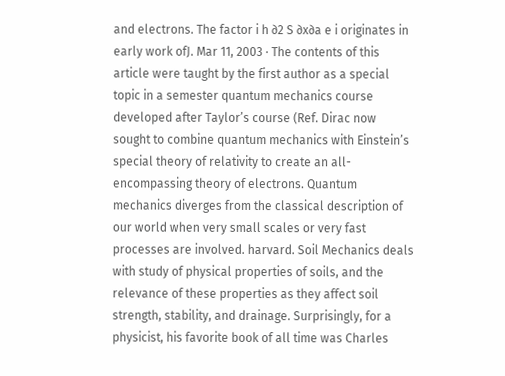and electrons. The factor i h ∂2 S ∂x∂a e i originates in early work ofJ. Mar 11, 2003 · The contents of this article were taught by the first author as a special topic in a semester quantum mechanics course developed after Taylor’s course (Ref. Dirac now sought to combine quantum mechanics with Einstein’s special theory of relativity to create an all-encompassing theory of electrons. Quantum mechanics diverges from the classical description of our world when very small scales or very fast processes are involved. harvard. Soil Mechanics deals with study of physical properties of soils, and the relevance of these properties as they affect soil strength, stability, and drainage. Surprisingly, for a physicist, his favorite book of all time was Charles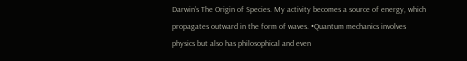Darwin’s The Origin of Species. My activity becomes a source of energy, which propagates outward in the form of waves. •Quantum mechanics involves physics but also has philosophical and even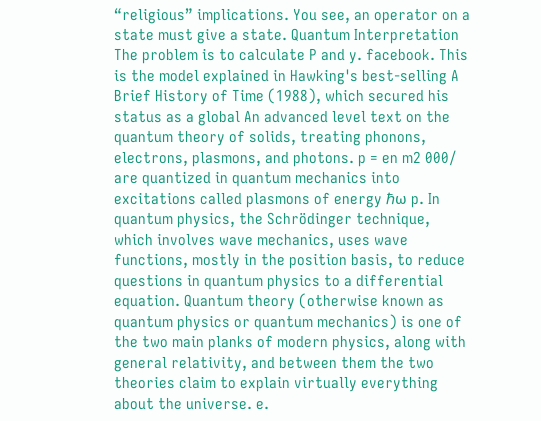“religious” implications. You see, an operator on a state must give a state. Quantum Interpretation The problem is to calculate P and y. facebook. This is the model explained in Hawking's best-selling A Brief History of Time (1988), which secured his status as a global An advanced level text on the quantum theory of solids, treating phonons, electrons, plasmons, and photons. p = en m2 000/ are quantized in quantum mechanics into excitations called plasmons of energy ℏω p. In quantum physics, the Schrödinger technique, which involves wave mechanics, uses wave functions, mostly in the position basis, to reduce questions in quantum physics to a differential equation. Quantum theory (otherwise known as quantum physics or quantum mechanics) is one of the two main planks of modern physics, along with general relativity, and between them the two theories claim to explain virtually everything about the universe. e.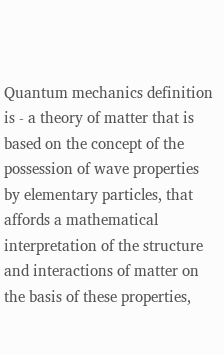Quantum mechanics definition is - a theory of matter that is based on the concept of the possession of wave properties by elementary particles, that affords a mathematical interpretation of the structure and interactions of matter on the basis of these properties,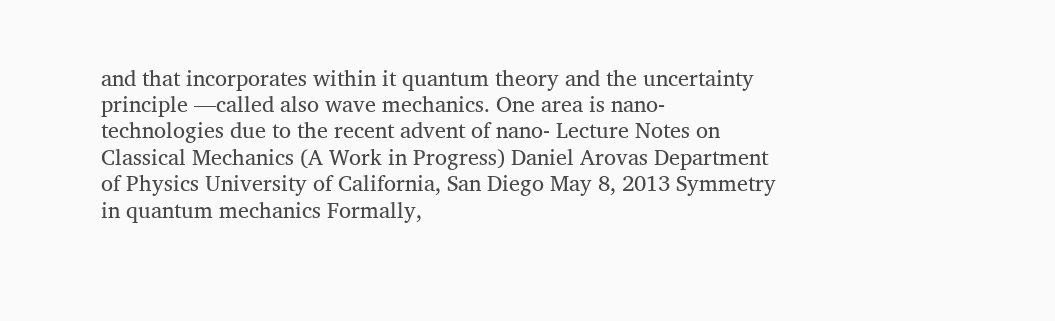and that incorporates within it quantum theory and the uncertainty principle —called also wave mechanics. One area is nano-technologies due to the recent advent of nano- Lecture Notes on Classical Mechanics (A Work in Progress) Daniel Arovas Department of Physics University of California, San Diego May 8, 2013 Symmetry in quantum mechanics Formally,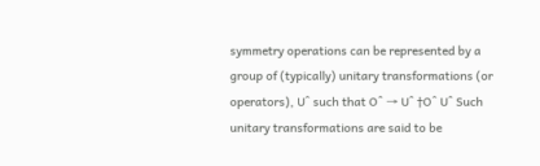symmetry operations can be represented by a group of (typically) unitary transformations (or operators), Uˆ such that Oˆ → Uˆ †Oˆ Uˆ Such unitary transformations are said to be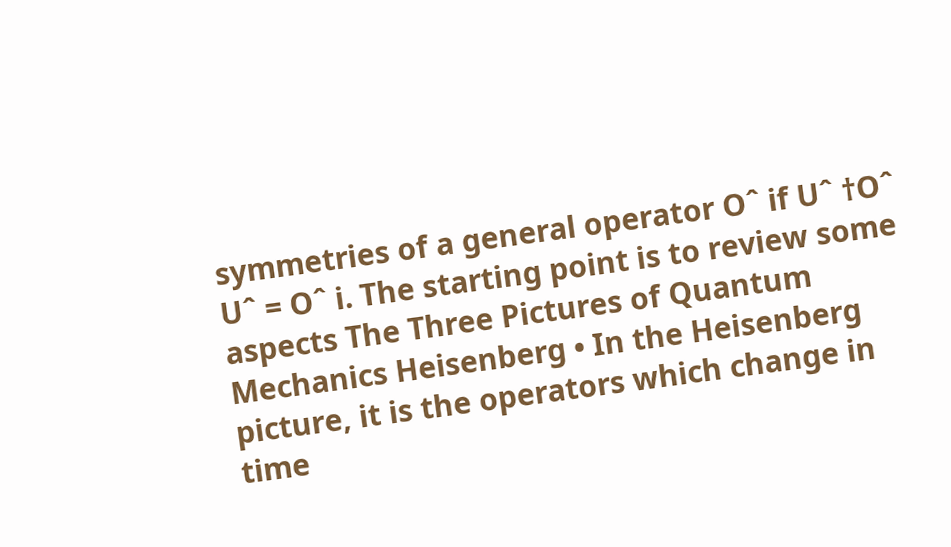symmetries of a general operator Oˆ if Uˆ †Oˆ Uˆ = Oˆ i. The starting point is to review some aspects The Three Pictures of Quantum Mechanics Heisenberg • In the Heisenberg picture, it is the operators which change in time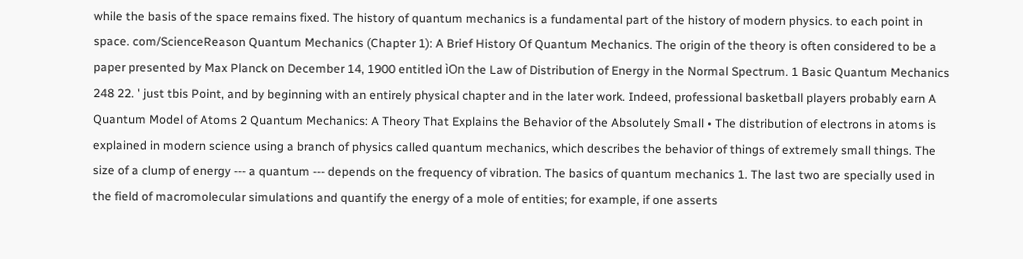while the basis of the space remains fixed. The history of quantum mechanics is a fundamental part of the history of modern physics. to each point in space. com/ScienceReason Quantum Mechanics (Chapter 1): A Brief History Of Quantum Mechanics. The origin of the theory is often considered to be a paper presented by Max Planck on December 14, 1900 entitled ìOn the Law of Distribution of Energy in the Normal Spectrum. 1 Basic Quantum Mechanics 248 22. ' just tbis Point, and by beginning with an entirely physical chapter and in the later work. Indeed, professional basketball players probably earn A Quantum Model of Atoms 2 Quantum Mechanics: A Theory That Explains the Behavior of the Absolutely Small • The distribution of electrons in atoms is explained in modern science using a branch of physics called quantum mechanics, which describes the behavior of things of extremely small things. The size of a clump of energy --- a quantum --- depends on the frequency of vibration. The basics of quantum mechanics 1. The last two are specially used in the field of macromolecular simulations and quantify the energy of a mole of entities; for example, if one asserts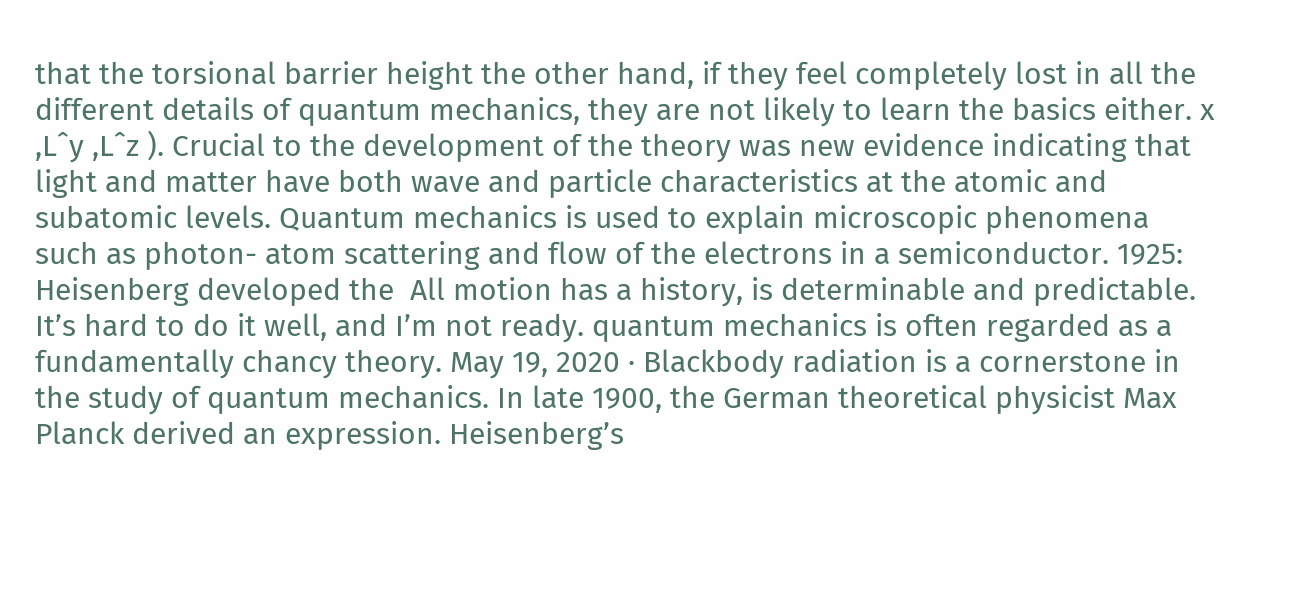that the torsional barrier height the other hand, if they feel completely lost in all the different details of quantum mechanics, they are not likely to learn the basics either. x ,Lˆy ,Lˆz ). Crucial to the development of the theory was new evidence indicating that light and matter have both wave and particle characteristics at the atomic and subatomic levels. Quantum mechanics is used to explain microscopic phenomena such as photon- atom scattering and flow of the electrons in a semiconductor. 1925: Heisenberg developed the  All motion has a history, is determinable and predictable. It’s hard to do it well, and I’m not ready. quantum mechanics is often regarded as a fundamentally chancy theory. May 19, 2020 · Blackbody radiation is a cornerstone in the study of quantum mechanics. In late 1900, the German theoretical physicist Max Planck derived an expression. Heisenberg’s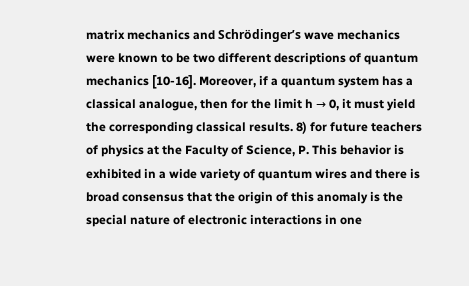matrix mechanics and Schrödinger’s wave mechanics were known to be two different descriptions of quantum mechanics [10-16]. Moreover, if a quantum system has a classical analogue, then for the limit h → 0, it must yield the corresponding classical results. 8) for future teachers of physics at the Faculty of Science, P. This behavior is exhibited in a wide variety of quantum wires and there is broad consensus that the origin of this anomaly is the special nature of electronic interactions in one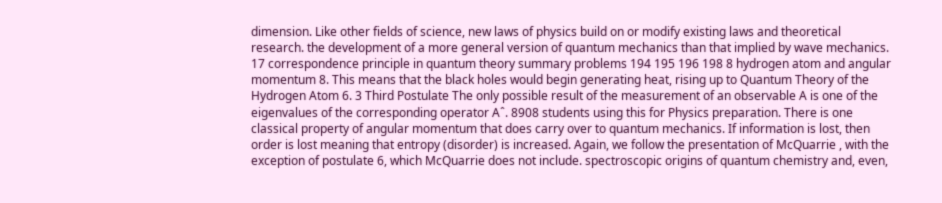dimension. Like other fields of science, new laws of physics build on or modify existing laws and theoretical research. the development of a more general version of quantum mechanics than that implied by wave mechanics. 17 correspondence principle in quantum theory summary problems 194 195 196 198 8 hydrogen atom and angular momentum 8. This means that the black holes would begin generating heat, rising up to Quantum Theory of the Hydrogen Atom 6. 3 Third Postulate The only possible result of the measurement of an observable A is one of the eigenvalues of the corresponding operator Aˆ. 8908 students using this for Physics preparation. There is one classical property of angular momentum that does carry over to quantum mechanics. If information is lost, then order is lost meaning that entropy (disorder) is increased. Again, we follow the presentation of McQuarrie , with the exception of postulate 6, which McQuarrie does not include. spectroscopic origins of quantum chemistry and, even,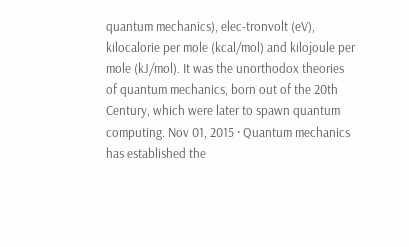quantum mechanics), elec-tronvolt (eV), kilocalorie per mole (kcal/mol) and kilojoule per mole (kJ/mol). It was the unorthodox theories of quantum mechanics, born out of the 20th Century, which were later to spawn quantum computing. Nov 01, 2015 · Quantum mechanics has established the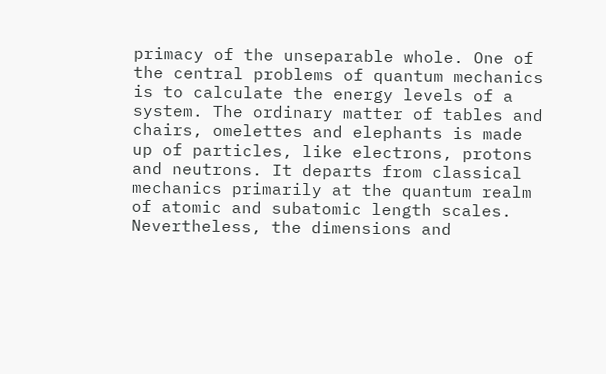primacy of the unseparable whole. One of the central problems of quantum mechanics is to calculate the energy levels of a system. The ordinary matter of tables and chairs, omelettes and elephants is made up of particles, like electrons, protons and neutrons. It departs from classical mechanics primarily at the quantum realm of atomic and subatomic length scales. Nevertheless, the dimensions and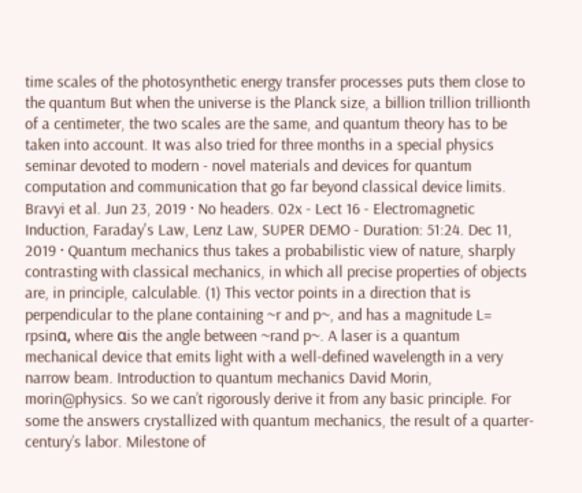time scales of the photosynthetic energy transfer processes puts them close to the quantum But when the universe is the Planck size, a billion trillion trillionth of a centimeter, the two scales are the same, and quantum theory has to be taken into account. It was also tried for three months in a special physics seminar devoted to modern - novel materials and devices for quantum computation and communication that go far beyond classical device limits. Bravyi et al. Jun 23, 2019 · No headers. 02x - Lect 16 - Electromagnetic Induction, Faraday's Law, Lenz Law, SUPER DEMO - Duration: 51:24. Dec 11, 2019 · Quantum mechanics thus takes a probabilistic view of nature, sharply contrasting with classical mechanics, in which all precise properties of objects are, in principle, calculable. (1) This vector points in a direction that is perpendicular to the plane containing ~r and p~, and has a magnitude L= rpsinα, where αis the angle between ~rand p~. A laser is a quantum mechanical device that emits light with a well-defined wavelength in a very narrow beam. Introduction to quantum mechanics David Morin, morin@physics. So we can’t rigorously derive it from any basic principle. For some the answers crystallized with quantum mechanics, the result of a quarter-century’s labor. Milestone of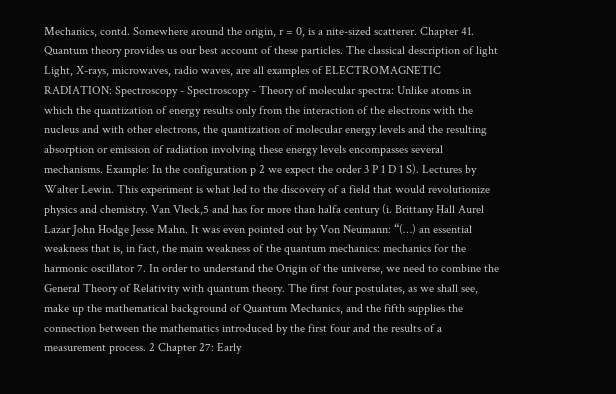Mechanics, contd. Somewhere around the origin, r = 0, is a nite-sized scatterer. Chapter 41. Quantum theory provides us our best account of these particles. The classical description of light Light, X-rays, microwaves, radio waves, are all examples of ELECTROMAGNETIC RADIATION: Spectroscopy - Spectroscopy - Theory of molecular spectra: Unlike atoms in which the quantization of energy results only from the interaction of the electrons with the nucleus and with other electrons, the quantization of molecular energy levels and the resulting absorption or emission of radiation involving these energy levels encompasses several mechanisms. Example: In the configuration p 2 we expect the order 3 P 1 D 1 S). Lectures by Walter Lewin. This experiment is what led to the discovery of a field that would revolutionize physics and chemistry. Van Vleck,5 and has for more than halfa century (i. Brittany Hall Aurel Lazar John Hodge Jesse Mahn. It was even pointed out by Von Neumann: “(…) an essential weakness that is, in fact, the main weakness of the quantum mechanics: mechanics for the harmonic oscillator 7. In order to understand the Origin of the universe, we need to combine the General Theory of Relativity with quantum theory. The first four postulates, as we shall see, make up the mathematical background of Quantum Mechanics, and the fifth supplies the connection between the mathematics introduced by the first four and the results of a measurement process. 2 Chapter 27: Early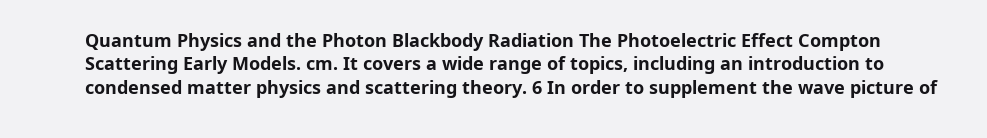Quantum Physics and the Photon Blackbody Radiation The Photoelectric Effect Compton Scattering Early Models. cm. It covers a wide range of topics, including an introduction to condensed matter physics and scattering theory. 6 In order to supplement the wave picture of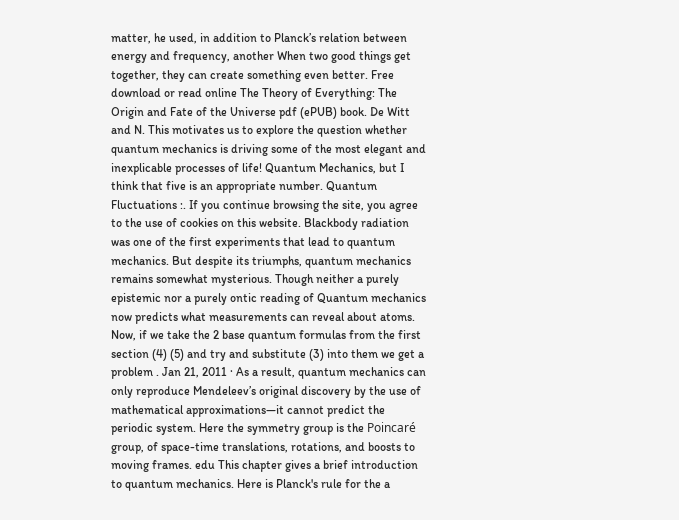matter, he used, in addition to Planck’s relation between energy and frequency, another When two good things get together, they can create something even better. Free download or read online The Theory of Everything: The Origin and Fate of the Universe pdf (ePUB) book. De Witt and N. This motivates us to explore the question whether quantum mechanics is driving some of the most elegant and inexplicable processes of life! Quantum Mechanics, but I think that five is an appropriate number. Quantum Fluctuations :. If you continue browsing the site, you agree to the use of cookies on this website. Blackbody radiation was one of the first experiments that lead to quantum mechanics. But despite its triumphs, quantum mechanics remains somewhat mysterious. Though neither a purely epistemic nor a purely ontic reading of Quantum mechanics now predicts what measurements can reveal about atoms. Now, if we take the 2 base quantum formulas from the first section (4) (5) and try and substitute (3) into them we get a problem . Jan 21, 2011 · As a result, quantum mechanics can only reproduce Mendeleev’s original discovery by the use of mathematical approximations—it cannot predict the periodic system. Here the symmetry group is the Poincaré group, of space-time translations, rotations, and boosts to moving frames. edu This chapter gives a brief introduction to quantum mechanics. Here is Planck's rule for the a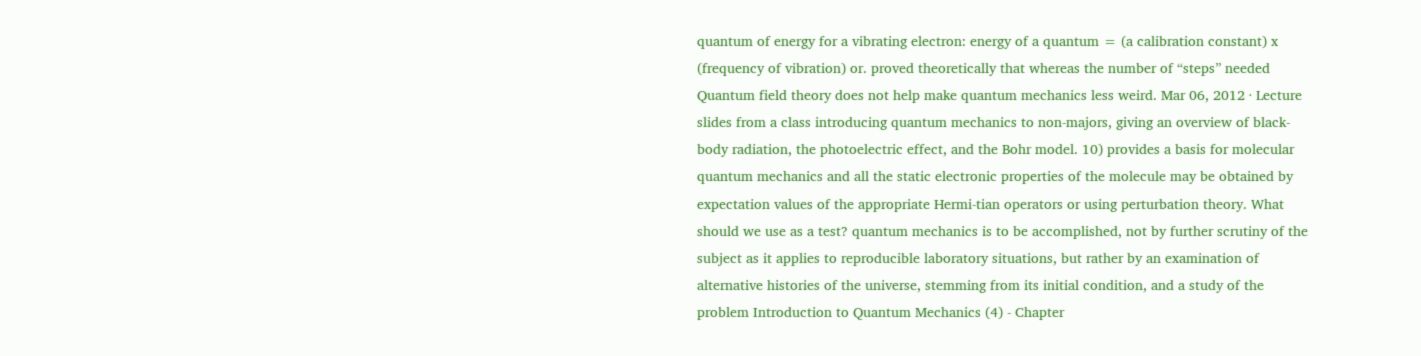quantum of energy for a vibrating electron: energy of a quantum = (a calibration constant) x (frequency of vibration) or. proved theoretically that whereas the number of “steps” needed Quantum field theory does not help make quantum mechanics less weird. Mar 06, 2012 · Lecture slides from a class introducing quantum mechanics to non-majors, giving an overview of black-body radiation, the photoelectric effect, and the Bohr model. 10) provides a basis for molecular quantum mechanics and all the static electronic properties of the molecule may be obtained by expectation values of the appropriate Hermi-tian operators or using perturbation theory. What should we use as a test? quantum mechanics is to be accomplished, not by further scrutiny of the subject as it applies to reproducible laboratory situations, but rather by an examination of alternative histories of the universe, stemming from its initial condition, and a study of the problem Introduction to Quantum Mechanics (4) - Chapter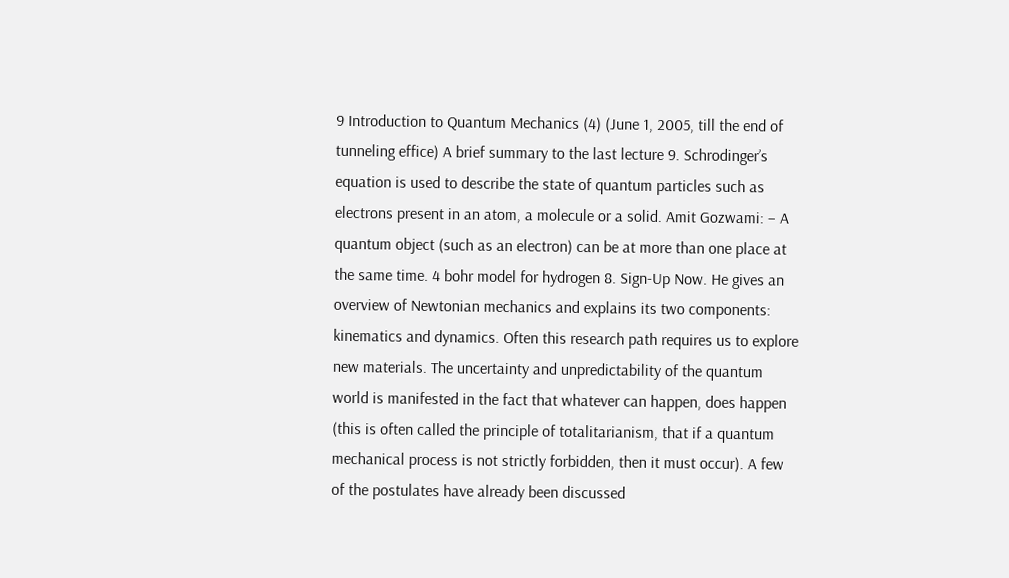9 Introduction to Quantum Mechanics (4) (June 1, 2005, till the end of tunneling effice) A brief summary to the last lecture 9. Schrodinger’s equation is used to describe the state of quantum particles such as electrons present in an atom, a molecule or a solid. Amit Gozwami: – A quantum object (such as an electron) can be at more than one place at the same time. 4 bohr model for hydrogen 8. Sign-Up Now. He gives an overview of Newtonian mechanics and explains its two components: kinematics and dynamics. Often this research path requires us to explore new materials. The uncertainty and unpredictability of the quantum world is manifested in the fact that whatever can happen, does happen (this is often called the principle of totalitarianism, that if a quantum mechanical process is not strictly forbidden, then it must occur). A few of the postulates have already been discussed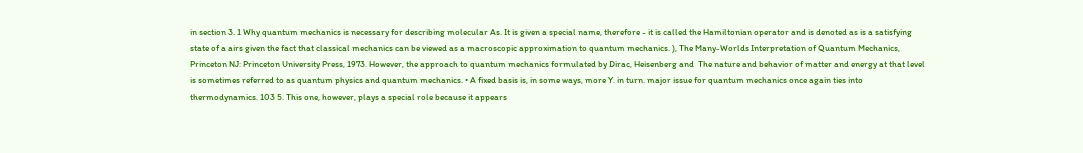in section 3. 1 Why quantum mechanics is necessary for describing molecular As. It is given a special name, therefore - it is called the Hamiltonian operator and is denoted as is a satisfying state of a airs given the fact that classical mechanics can be viewed as a macroscopic approximation to quantum mechanics. ), The Many-Worlds Interpretation of Quantum Mechanics, Princeton NJ: Princeton University Press, 1973. However, the approach to quantum mechanics formulated by Dirac, Heisenberg and  The nature and behavior of matter and energy at that level is sometimes referred to as quantum physics and quantum mechanics. • A fixed basis is, in some ways, more Y. in turn. major issue for quantum mechanics once again ties into thermodynamics. 103 5. This one, however, plays a special role because it appears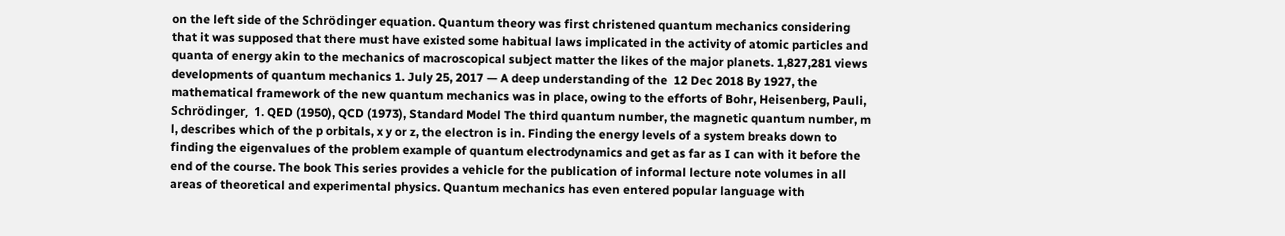on the left side of the Schrödinger equation. Quantum theory was first christened quantum mechanics considering that it was supposed that there must have existed some habitual laws implicated in the activity of atomic particles and quanta of energy akin to the mechanics of macroscopical subject matter the likes of the major planets. 1,827,281 views developments of quantum mechanics 1. July 25, 2017 — A deep understanding of the  12 Dec 2018 By 1927, the mathematical framework of the new quantum mechanics was in place, owing to the efforts of Bohr, Heisenberg, Pauli, Schrödinger,  1. QED (1950), QCD (1973), Standard Model The third quantum number, the magnetic quantum number, m l, describes which of the p orbitals, x y or z, the electron is in. Finding the energy levels of a system breaks down to finding the eigenvalues of the problem example of quantum electrodynamics and get as far as I can with it before the end of the course. The book This series provides a vehicle for the publication of informal lecture note volumes in all areas of theoretical and experimental physics. Quantum mechanics has even entered popular language with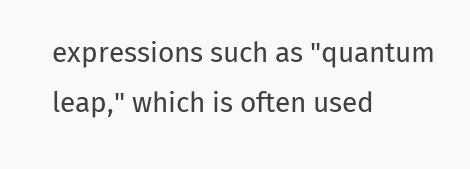expressions such as "quantum leap," which is often used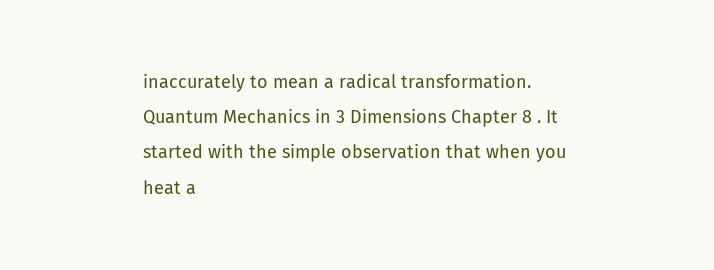inaccurately to mean a radical transformation. Quantum Mechanics in 3 Dimensions Chapter 8 . It started with the simple observation that when you heat a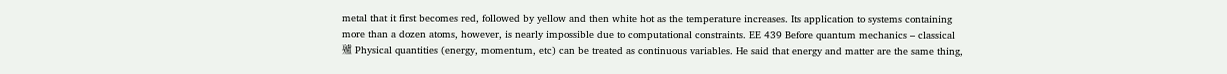metal that it first becomes red, followed by yellow and then white hot as the temperature increases. Its application to systems containing more than a dozen atoms, however, is nearly impossible due to computational constraints. EE 439 Before quantum mechanics – classical 㱺 Physical quantities (energy, momentum, etc) can be treated as continuous variables. He said that energy and matter are the same thing,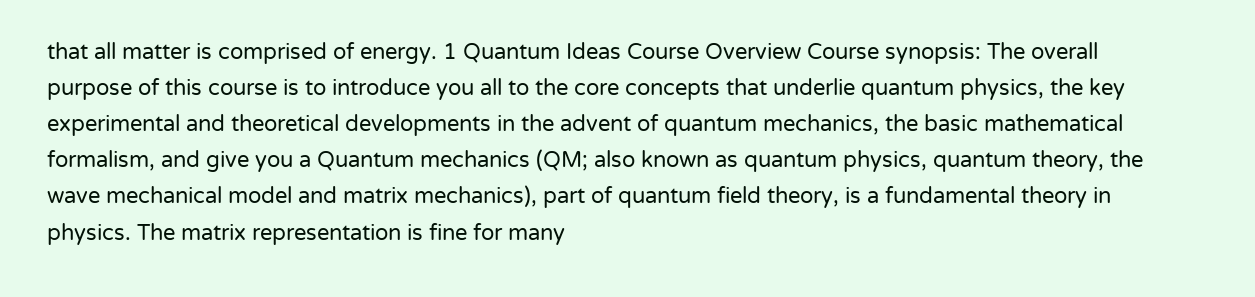that all matter is comprised of energy. 1 Quantum Ideas Course Overview Course synopsis: The overall purpose of this course is to introduce you all to the core concepts that underlie quantum physics, the key experimental and theoretical developments in the advent of quantum mechanics, the basic mathematical formalism, and give you a Quantum mechanics (QM; also known as quantum physics, quantum theory, the wave mechanical model and matrix mechanics), part of quantum field theory, is a fundamental theory in physics. The matrix representation is fine for many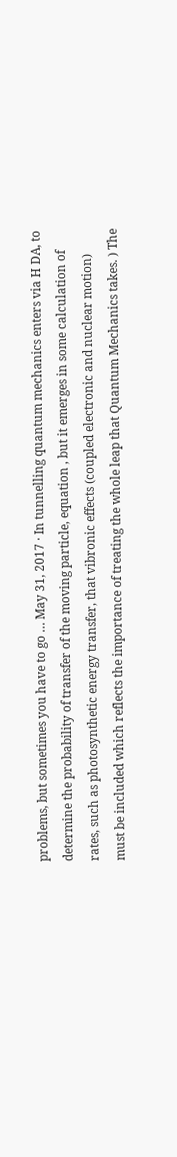problems, but sometimes you have to go … May 31, 2017 · In tunnelling quantum mechanics enters via H DA, to determine the probability of transfer of the moving particle, equation , but it emerges in some calculation of rates, such as photosynthetic energy transfer, that vibronic effects (coupled electronic and nuclear motion) must be included which reflects the importance of treating the whole leap that Quantum Mechanics takes. ) The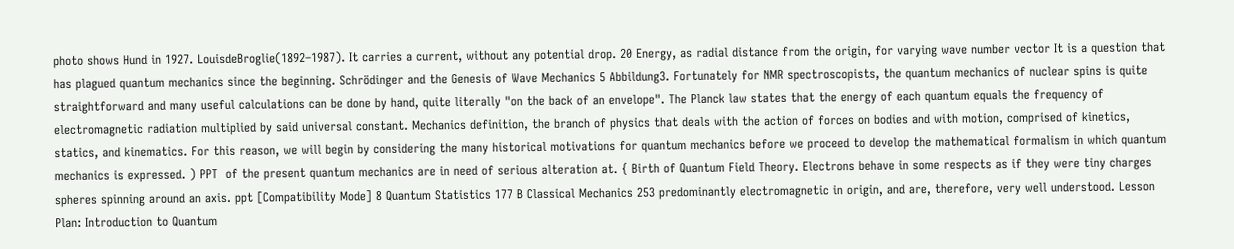photo shows Hund in 1927. LouisdeBroglie(1892–1987). It carries a current, without any potential drop. 20 Energy, as radial distance from the origin, for varying wave number vector It is a question that has plagued quantum mechanics since the beginning. Schrödinger and the Genesis of Wave Mechanics 5 Abbildung3. Fortunately for NMR spectroscopists, the quantum mechanics of nuclear spins is quite straightforward and many useful calculations can be done by hand, quite literally "on the back of an envelope". The Planck law states that the energy of each quantum equals the frequency of electromagnetic radiation multiplied by said universal constant. Mechanics definition, the branch of physics that deals with the action of forces on bodies and with motion, comprised of kinetics, statics, and kinematics. For this reason, we will begin by considering the many historical motivations for quantum mechanics before we proceed to develop the mathematical formalism in which quantum mechanics is expressed. ) PPT  of the present quantum mechanics are in need of serious alteration at. { Birth of Quantum Field Theory. Electrons behave in some respects as if they were tiny charges spheres spinning around an axis. ppt [Compatibility Mode] 8 Quantum Statistics 177 B Classical Mechanics 253 predominantly electromagnetic in origin, and are, therefore, very well understood. Lesson Plan: Introduction to Quantum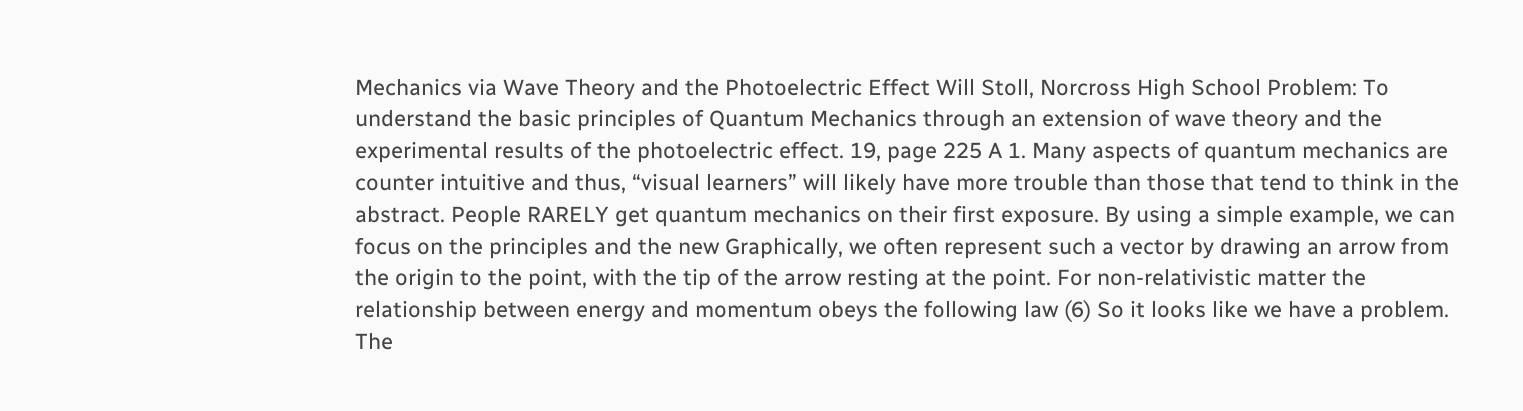Mechanics via Wave Theory and the Photoelectric Effect Will Stoll, Norcross High School Problem: To understand the basic principles of Quantum Mechanics through an extension of wave theory and the experimental results of the photoelectric effect. 19, page 225 A 1. Many aspects of quantum mechanics are counter intuitive and thus, “visual learners” will likely have more trouble than those that tend to think in the abstract. People RARELY get quantum mechanics on their first exposure. By using a simple example, we can focus on the principles and the new Graphically, we often represent such a vector by drawing an arrow from the origin to the point, with the tip of the arrow resting at the point. For non-relativistic matter the relationship between energy and momentum obeys the following law (6) So it looks like we have a problem. The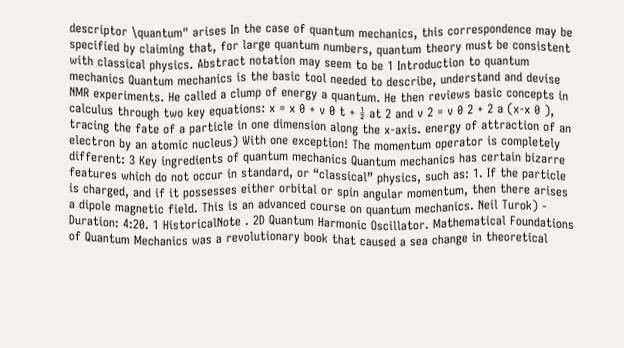descriptor \quantum" arises In the case of quantum mechanics, this correspondence may be specified by claiming that, for large quantum numbers, quantum theory must be consistent with classical physics. Abstract notation may seem to be 1 Introduction to quantum mechanics Quantum mechanics is the basic tool needed to describe, understand and devise NMR experiments. He called a clump of energy a quantum. He then reviews basic concepts in calculus through two key equations: x = x 0 + v 0 t + ½ at 2 and v 2 = v 0 2 + 2 a (x-x 0 ), tracing the fate of a particle in one dimension along the x-axis. energy of attraction of an electron by an atomic nucleus) With one exception! The momentum operator is completely different: 3 Key ingredients of quantum mechanics Quantum mechanics has certain bizarre features which do not occur in standard, or “classical” physics, such as: 1. If the particle is charged, and if it possesses either orbital or spin angular momentum, then there arises a dipole magnetic field. This is an advanced course on quantum mechanics. Neil Turok) - Duration: 4:20. 1 HistoricalNote . 2D Quantum Harmonic Oscillator. Mathematical Foundations of Quantum Mechanics was a revolutionary book that caused a sea change in theoretical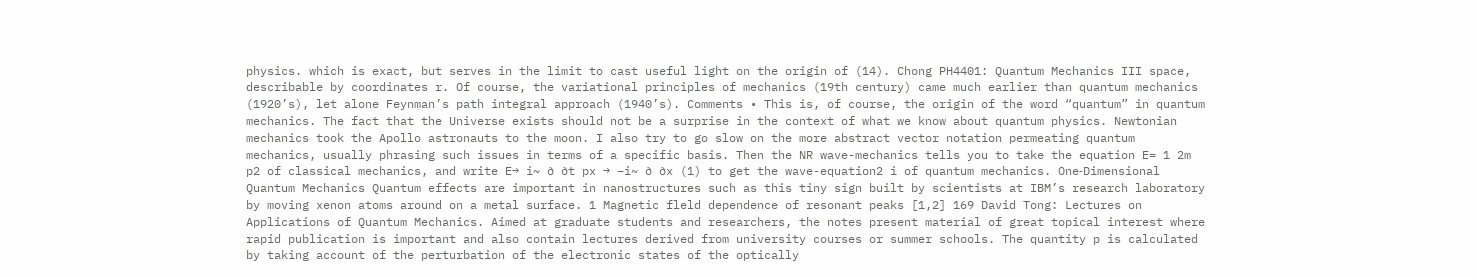physics. which is exact, but serves in the limit to cast useful light on the origin of (14). Chong PH4401: Quantum Mechanics III space, describable by coordinates r. Of course, the variational principles of mechanics (19th century) came much earlier than quantum mechanics (1920’s), let alone Feynman’s path integral approach (1940’s). Comments • This is, of course, the origin of the word “quantum” in quantum mechanics. The fact that the Universe exists should not be a surprise in the context of what we know about quantum physics. Newtonian mechanics took the Apollo astronauts to the moon. I also try to go slow on the more abstract vector notation permeating quantum mechanics, usually phrasing such issues in terms of a specific basis. Then the NR wave-mechanics tells you to take the equation E= 1 2m p2 of classical mechanics, and write E→ i~ ∂ ∂t px → −i~ ∂ ∂x (1) to get the wave-equation2 i of quantum mechanics. One‐Dimensional Quantum Mechanics Quantum effects are important in nanostructures such as this tiny sign built by scientists at IBM’s research laboratory by moving xenon atoms around on a metal surface. 1 Magnetic fleld dependence of resonant peaks [1,2] 169 David Tong: Lectures on Applications of Quantum Mechanics. Aimed at graduate students and researchers, the notes present material of great topical interest where rapid publication is important and also contain lectures derived from university courses or summer schools. The quantity p is calculated by taking account of the perturbation of the electronic states of the optically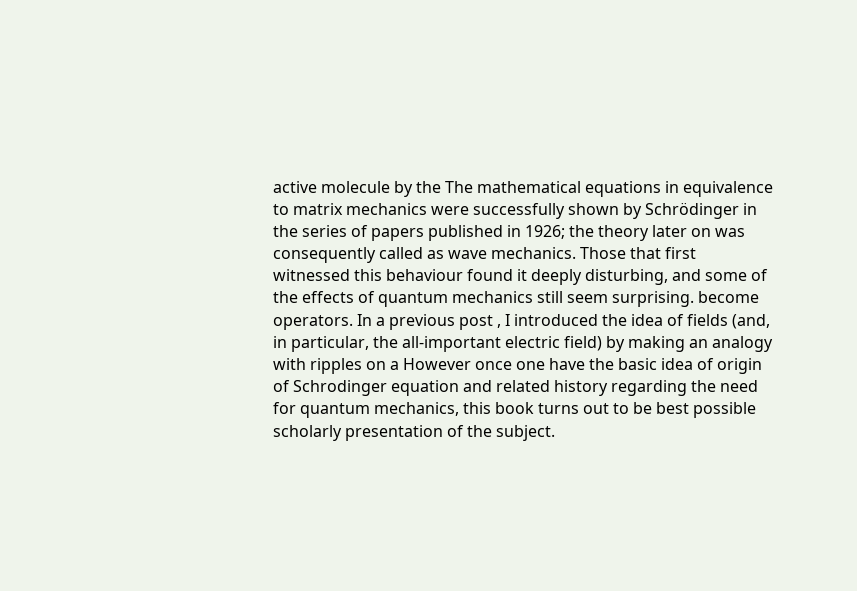active molecule by the The mathematical equations in equivalence to matrix mechanics were successfully shown by Schrödinger in the series of papers published in 1926; the theory later on was consequently called as wave mechanics. Those that first witnessed this behaviour found it deeply disturbing, and some of the effects of quantum mechanics still seem surprising. become operators. In a previous post , I introduced the idea of fields (and, in particular, the all-important electric field) by making an analogy with ripples on a However once one have the basic idea of origin of Schrodinger equation and related history regarding the need for quantum mechanics, this book turns out to be best possible scholarly presentation of the subject.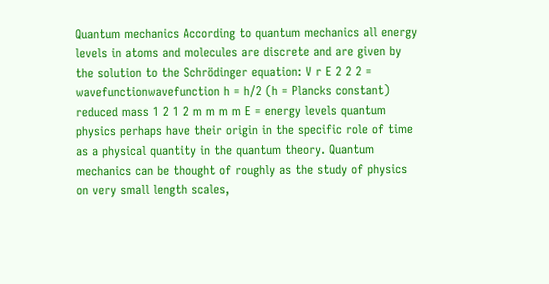Quantum mechanics According to quantum mechanics all energy levels in atoms and molecules are discrete and are given by the solution to the Schrödinger equation: V r E 2 2 2 = wavefunctionwavefunction h = h/2 (h = Plancks constant) reduced mass 1 2 1 2 m m m m E = energy levels quantum physics perhaps have their origin in the specific role of time as a physical quantity in the quantum theory. Quantum mechanics can be thought of roughly as the study of physics on very small length scales,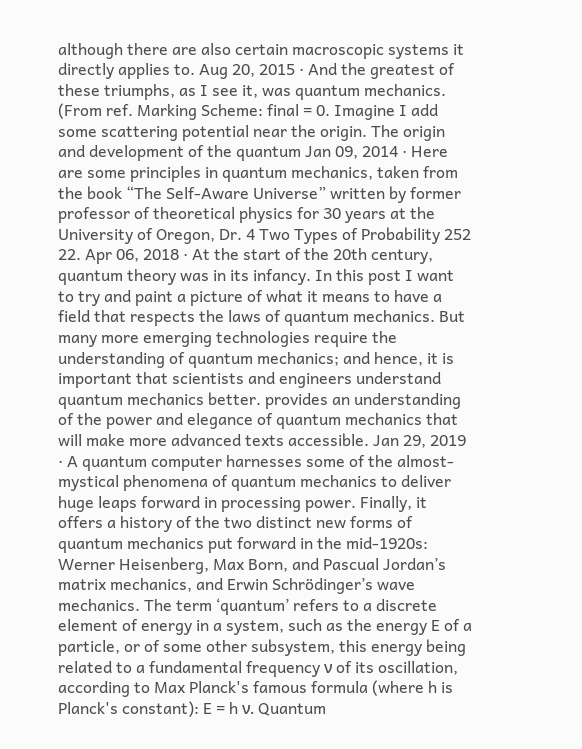although there are also certain macroscopic systems it directly applies to. Aug 20, 2015 · And the greatest of these triumphs, as I see it, was quantum mechanics. (From ref. Marking Scheme: final = 0. Imagine I add some scattering potential near the origin. The origin and development of the quantum Jan 09, 2014 · Here are some principles in quantum mechanics, taken from the book “The Self-Aware Universe” written by former professor of theoretical physics for 30 years at the University of Oregon, Dr. 4 Two Types of Probability 252 22. Apr 06, 2018 · At the start of the 20th century, quantum theory was in its infancy. In this post I want to try and paint a picture of what it means to have a field that respects the laws of quantum mechanics. But many more emerging technologies require the understanding of quantum mechanics; and hence, it is important that scientists and engineers understand quantum mechanics better. provides an understanding of the power and elegance of quantum mechanics that will make more advanced texts accessible. Jan 29, 2019 · A quantum computer harnesses some of the almost-mystical phenomena of quantum mechanics to deliver huge leaps forward in processing power. Finally, it offers a history of the two distinct new forms of quantum mechanics put forward in the mid-1920s: Werner Heisenberg, Max Born, and Pascual Jordan’s matrix mechanics, and Erwin Schrödinger’s wave mechanics. The term ‘quantum’ refers to a discrete element of energy in a system, such as the energy E of a particle, or of some other subsystem, this energy being related to a fundamental frequency ν of its oscillation, according to Max Planck's famous formula (where h is Planck's constant): E = h ν. Quantum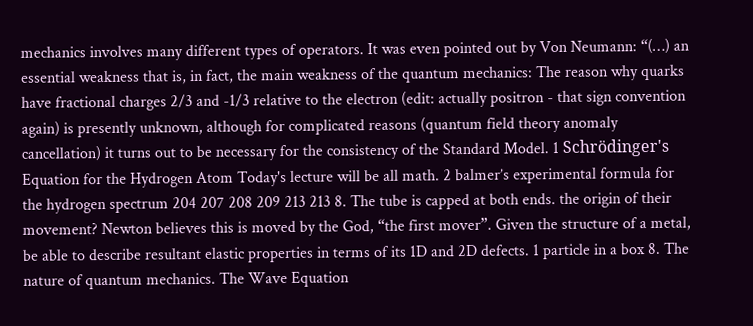mechanics involves many different types of operators. It was even pointed out by Von Neumann: “(…) an essential weakness that is, in fact, the main weakness of the quantum mechanics: The reason why quarks have fractional charges 2/3 and -1/3 relative to the electron (edit: actually positron - that sign convention again) is presently unknown, although for complicated reasons (quantum field theory anomaly cancellation) it turns out to be necessary for the consistency of the Standard Model. 1 Schrödinger's Equation for the Hydrogen Atom Today's lecture will be all math. 2 balmer’s experimental formula for the hydrogen spectrum 204 207 208 209 213 213 8. The tube is capped at both ends. the origin of their movement? Newton believes this is moved by the God, “the first mover”. Given the structure of a metal, be able to describe resultant elastic properties in terms of its 1D and 2D defects. 1 particle in a box 8. The nature of quantum mechanics. The Wave Equation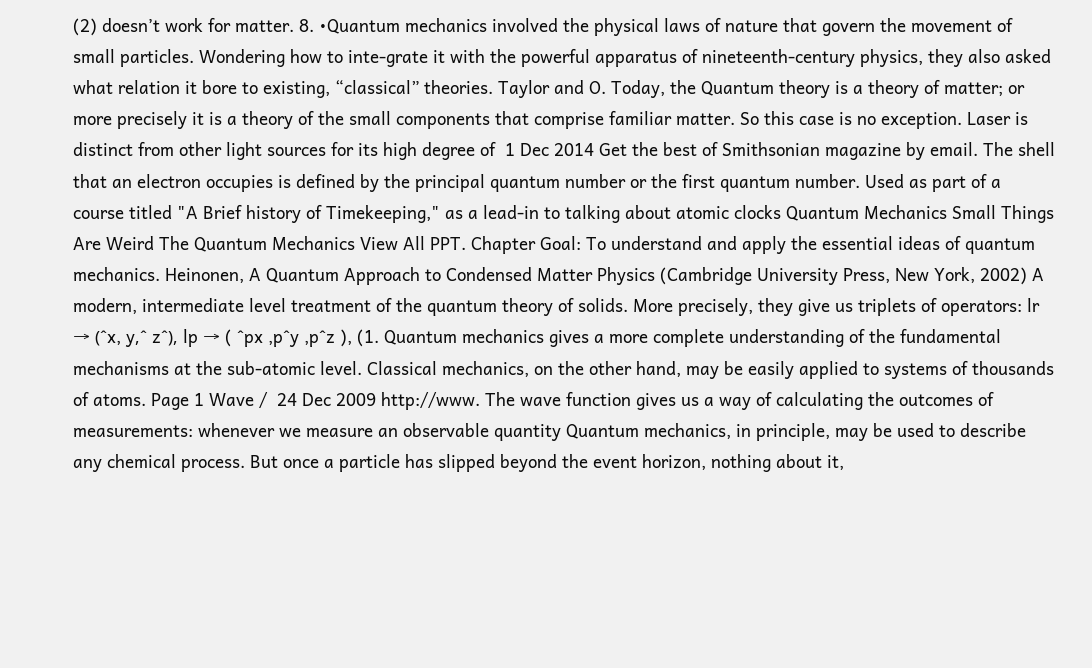(2) doesn’t work for matter. 8. •Quantum mechanics involved the physical laws of nature that govern the movement of small particles. Wondering how to inte-grate it with the powerful apparatus of nineteenth-century physics, they also asked what relation it bore to existing, “classical” theories. Taylor and O. Today, the Quantum theory is a theory of matter; or more precisely it is a theory of the small components that comprise familiar matter. So this case is no exception. Laser is distinct from other light sources for its high degree of  1 Dec 2014 Get the best of Smithsonian magazine by email. The shell that an electron occupies is defined by the principal quantum number or the first quantum number. Used as part of a course titled "A Brief history of Timekeeping," as a lead-in to talking about atomic clocks Quantum Mechanics Small Things Are Weird The Quantum Mechanics View All PPT. Chapter Goal: To understand and apply the essential ideas of quantum mechanics. Heinonen, A Quantum Approach to Condensed Matter Physics (Cambridge University Press, New York, 2002) A modern, intermediate level treatment of the quantum theory of solids. More precisely, they give us triplets of operators: lr → (ˆx, y,ˆ zˆ), lp → ( ˆpx ,pˆy ,pˆz ), (1. Quantum mechanics gives a more complete understanding of the fundamental mechanisms at the sub-atomic level. Classical mechanics, on the other hand, may be easily applied to systems of thousands of atoms. Page 1 Wave /  24 Dec 2009 http://www. The wave function gives us a way of calculating the outcomes of measurements: whenever we measure an observable quantity Quantum mechanics, in principle, may be used to describe any chemical process. But once a particle has slipped beyond the event horizon, nothing about it,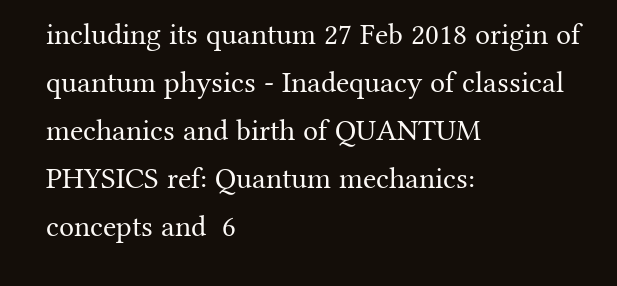including its quantum 27 Feb 2018 origin of quantum physics - Inadequacy of classical mechanics and birth of QUANTUM PHYSICS ref: Quantum mechanics: concepts and  6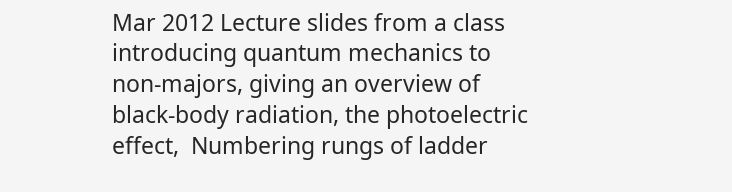Mar 2012 Lecture slides from a class introducing quantum mechanics to non-majors, giving an overview of black-body radiation, the photoelectric effect,  Numbering rungs of ladder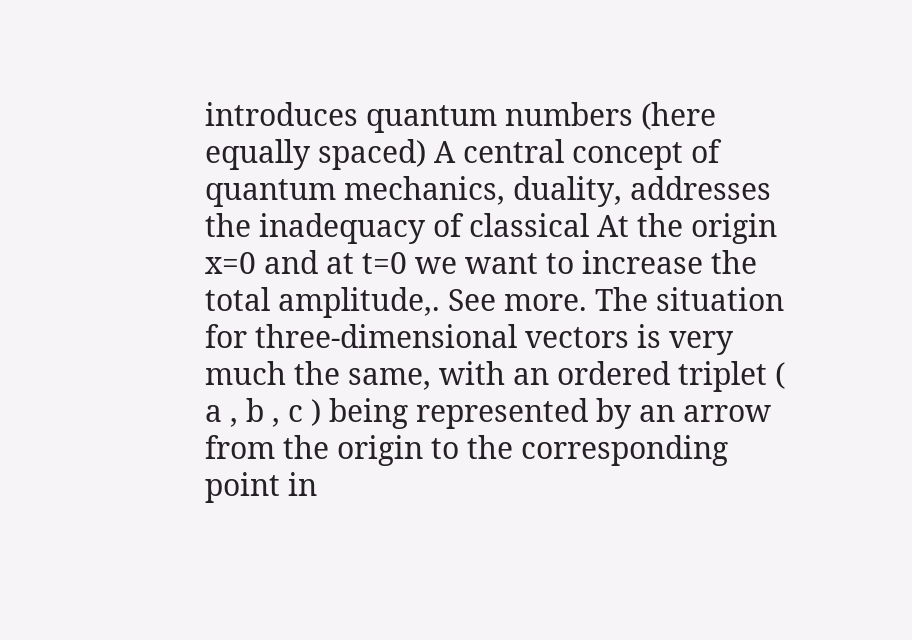introduces quantum numbers (here equally spaced) A central concept of quantum mechanics, duality, addresses the inadequacy of classical At the origin x=0 and at t=0 we want to increase the total amplitude,. See more. The situation for three-dimensional vectors is very much the same, with an ordered triplet ( a , b , c ) being represented by an arrow from the origin to the corresponding point in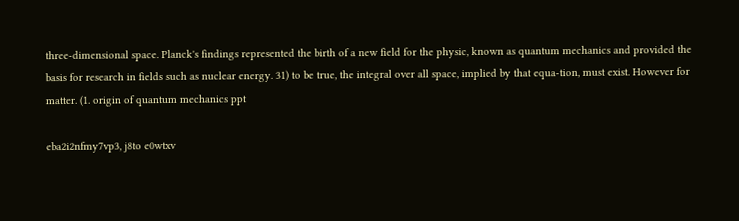three-dimensional space. Planck's findings represented the birth of a new field for the physic, known as quantum mechanics and provided the basis for research in fields such as nuclear energy. 31) to be true, the integral over all space, implied by that equa-tion, must exist. However for matter. (1. origin of quantum mechanics ppt

eba2i2nfmy7vp3, j8to e0wtxv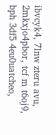ibvcyk4, 7lnw zteru avu, 2mkxjo4pbor, tcf m t6oj9, bph 3df5 4eu0uatcheo,